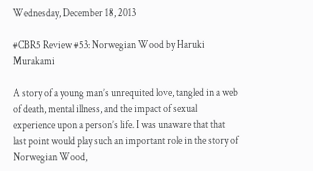Wednesday, December 18, 2013

#CBR5 Review #53: Norwegian Wood by Haruki Murakami

A story of a young man’s unrequited love, tangled in a web of death, mental illness, and the impact of sexual experience upon a person’s life. I was unaware that that last point would play such an important role in the story of Norwegian Wood,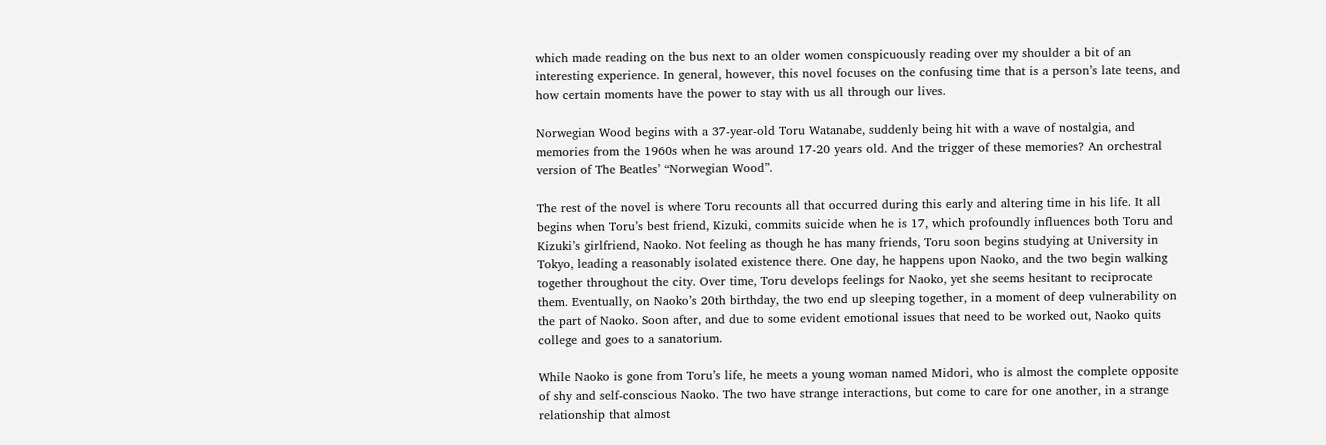which made reading on the bus next to an older women conspicuously reading over my shoulder a bit of an interesting experience. In general, however, this novel focuses on the confusing time that is a person’s late teens, and how certain moments have the power to stay with us all through our lives.

Norwegian Wood begins with a 37-year-old Toru Watanabe, suddenly being hit with a wave of nostalgia, and memories from the 1960s when he was around 17-20 years old. And the trigger of these memories? An orchestral version of The Beatles’ “Norwegian Wood”.

The rest of the novel is where Toru recounts all that occurred during this early and altering time in his life. It all begins when Toru’s best friend, Kizuki, commits suicide when he is 17, which profoundly influences both Toru and Kizuki’s girlfriend, Naoko. Not feeling as though he has many friends, Toru soon begins studying at University in Tokyo, leading a reasonably isolated existence there. One day, he happens upon Naoko, and the two begin walking together throughout the city. Over time, Toru develops feelings for Naoko, yet she seems hesitant to reciprocate them. Eventually, on Naoko’s 20th birthday, the two end up sleeping together, in a moment of deep vulnerability on the part of Naoko. Soon after, and due to some evident emotional issues that need to be worked out, Naoko quits college and goes to a sanatorium.

While Naoko is gone from Toru’s life, he meets a young woman named Midori, who is almost the complete opposite of shy and self-conscious Naoko. The two have strange interactions, but come to care for one another, in a strange relationship that almost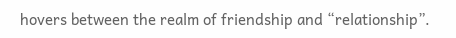hovers between the realm of friendship and “relationship”.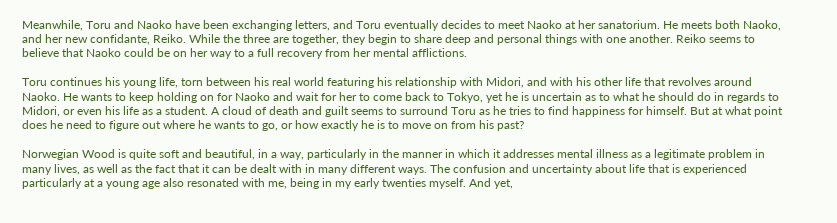Meanwhile, Toru and Naoko have been exchanging letters, and Toru eventually decides to meet Naoko at her sanatorium. He meets both Naoko, and her new confidante, Reiko. While the three are together, they begin to share deep and personal things with one another. Reiko seems to believe that Naoko could be on her way to a full recovery from her mental afflictions.

Toru continues his young life, torn between his real world featuring his relationship with Midori, and with his other life that revolves around Naoko. He wants to keep holding on for Naoko and wait for her to come back to Tokyo, yet he is uncertain as to what he should do in regards to Midori, or even his life as a student. A cloud of death and guilt seems to surround Toru as he tries to find happiness for himself. But at what point does he need to figure out where he wants to go, or how exactly he is to move on from his past?

Norwegian Wood is quite soft and beautiful, in a way, particularly in the manner in which it addresses mental illness as a legitimate problem in many lives, as well as the fact that it can be dealt with in many different ways. The confusion and uncertainty about life that is experienced particularly at a young age also resonated with me, being in my early twenties myself. And yet,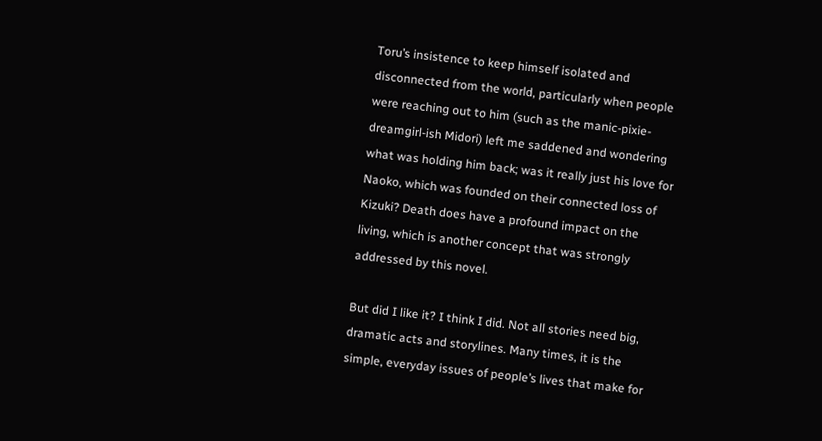Toru’s insistence to keep himself isolated and disconnected from the world, particularly when people were reaching out to him (such as the manic-pixie-dreamgirl-ish Midori) left me saddened and wondering what was holding him back; was it really just his love for Naoko, which was founded on their connected loss of Kizuki? Death does have a profound impact on the living, which is another concept that was strongly addressed by this novel.

But did I like it? I think I did. Not all stories need big, dramatic acts and storylines. Many times, it is the simple, everyday issues of people’s lives that make for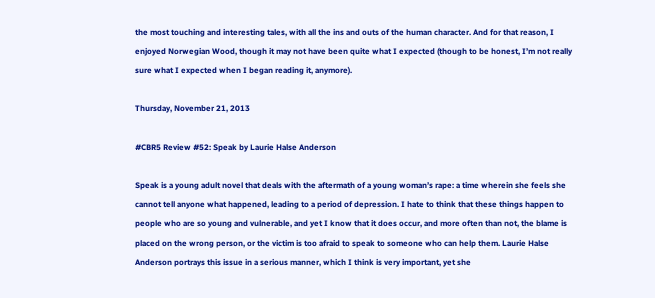the most touching and interesting tales, with all the ins and outs of the human character. And for that reason, I enjoyed Norwegian Wood, though it may not have been quite what I expected (though to be honest, I’m not really sure what I expected when I began reading it, anymore).

Thursday, November 21, 2013

#CBR5 Review #52: Speak by Laurie Halse Anderson

Speak is a young adult novel that deals with the aftermath of a young woman’s rape: a time wherein she feels she cannot tell anyone what happened, leading to a period of depression. I hate to think that these things happen to people who are so young and vulnerable, and yet I know that it does occur, and more often than not, the blame is placed on the wrong person, or the victim is too afraid to speak to someone who can help them. Laurie Halse Anderson portrays this issue in a serious manner, which I think is very important, yet she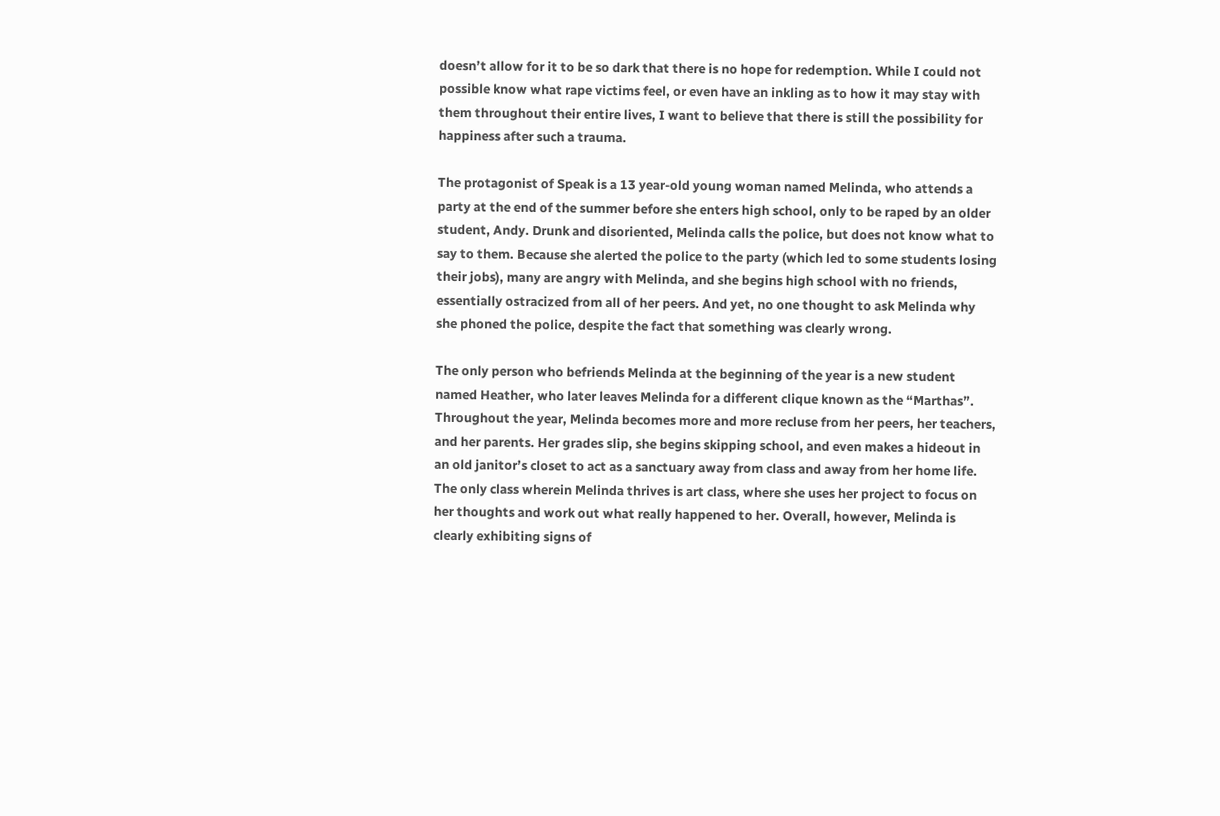doesn’t allow for it to be so dark that there is no hope for redemption. While I could not possible know what rape victims feel, or even have an inkling as to how it may stay with them throughout their entire lives, I want to believe that there is still the possibility for happiness after such a trauma.

The protagonist of Speak is a 13 year-old young woman named Melinda, who attends a party at the end of the summer before she enters high school, only to be raped by an older student, Andy. Drunk and disoriented, Melinda calls the police, but does not know what to say to them. Because she alerted the police to the party (which led to some students losing their jobs), many are angry with Melinda, and she begins high school with no friends, essentially ostracized from all of her peers. And yet, no one thought to ask Melinda why she phoned the police, despite the fact that something was clearly wrong.

The only person who befriends Melinda at the beginning of the year is a new student named Heather, who later leaves Melinda for a different clique known as the “Marthas”. Throughout the year, Melinda becomes more and more recluse from her peers, her teachers, and her parents. Her grades slip, she begins skipping school, and even makes a hideout in an old janitor’s closet to act as a sanctuary away from class and away from her home life. The only class wherein Melinda thrives is art class, where she uses her project to focus on her thoughts and work out what really happened to her. Overall, however, Melinda is clearly exhibiting signs of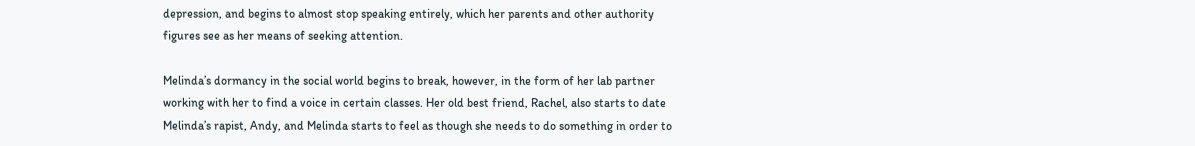depression, and begins to almost stop speaking entirely, which her parents and other authority figures see as her means of seeking attention.

Melinda’s dormancy in the social world begins to break, however, in the form of her lab partner working with her to find a voice in certain classes. Her old best friend, Rachel, also starts to date Melinda’s rapist, Andy, and Melinda starts to feel as though she needs to do something in order to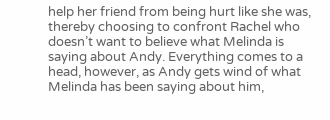help her friend from being hurt like she was, thereby choosing to confront Rachel who doesn’t want to believe what Melinda is saying about Andy. Everything comes to a head, however, as Andy gets wind of what Melinda has been saying about him,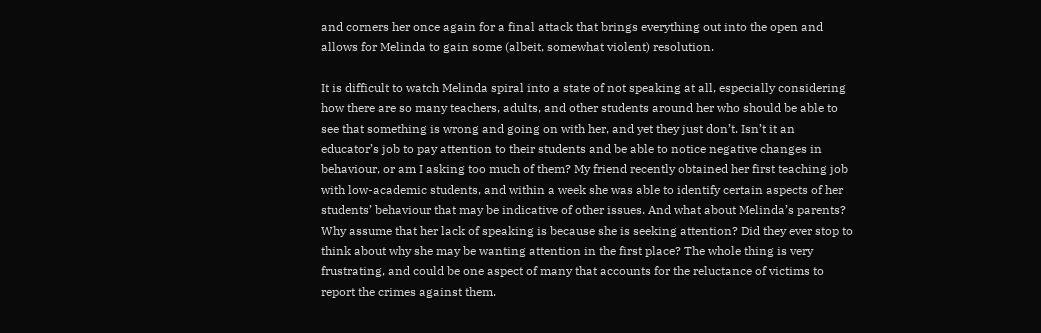and corners her once again for a final attack that brings everything out into the open and allows for Melinda to gain some (albeit, somewhat violent) resolution.

It is difficult to watch Melinda spiral into a state of not speaking at all, especially considering how there are so many teachers, adults, and other students around her who should be able to see that something is wrong and going on with her, and yet they just don’t. Isn’t it an educator’s job to pay attention to their students and be able to notice negative changes in behaviour, or am I asking too much of them? My friend recently obtained her first teaching job with low-academic students, and within a week she was able to identify certain aspects of her students’ behaviour that may be indicative of other issues. And what about Melinda’s parents? Why assume that her lack of speaking is because she is seeking attention? Did they ever stop to think about why she may be wanting attention in the first place? The whole thing is very frustrating, and could be one aspect of many that accounts for the reluctance of victims to report the crimes against them.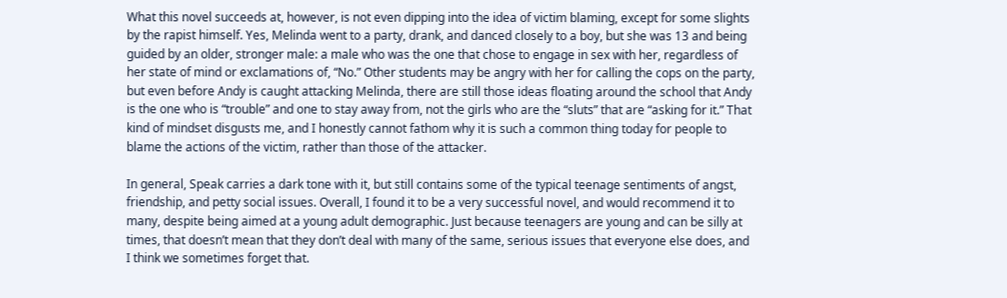What this novel succeeds at, however, is not even dipping into the idea of victim blaming, except for some slights by the rapist himself. Yes, Melinda went to a party, drank, and danced closely to a boy, but she was 13 and being guided by an older, stronger male: a male who was the one that chose to engage in sex with her, regardless of her state of mind or exclamations of, “No.” Other students may be angry with her for calling the cops on the party, but even before Andy is caught attacking Melinda, there are still those ideas floating around the school that Andy is the one who is “trouble” and one to stay away from, not the girls who are the “sluts” that are “asking for it.” That kind of mindset disgusts me, and I honestly cannot fathom why it is such a common thing today for people to blame the actions of the victim, rather than those of the attacker.

In general, Speak carries a dark tone with it, but still contains some of the typical teenage sentiments of angst, friendship, and petty social issues. Overall, I found it to be a very successful novel, and would recommend it to many, despite being aimed at a young adult demographic. Just because teenagers are young and can be silly at times, that doesn’t mean that they don’t deal with many of the same, serious issues that everyone else does, and I think we sometimes forget that.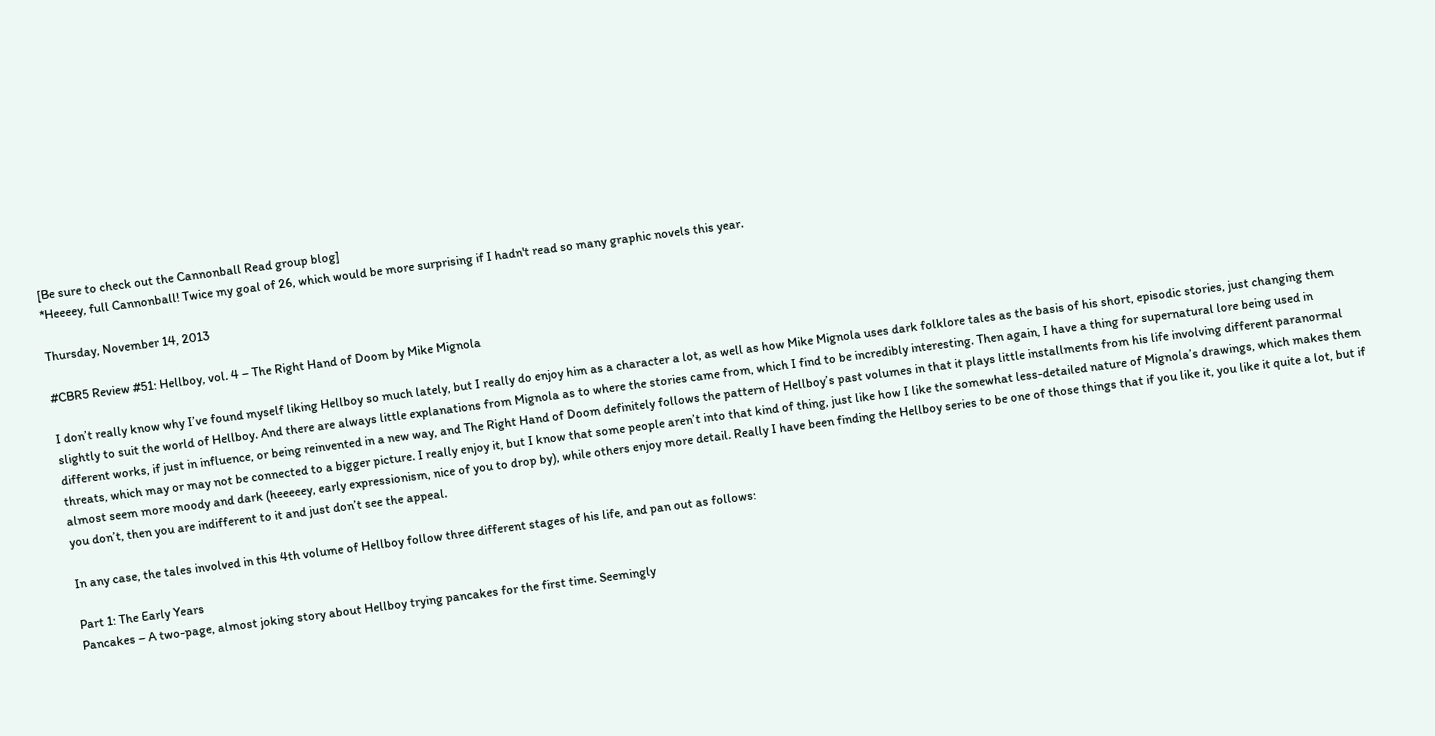[Be sure to check out the Cannonball Read group blog]
*Heeeey, full Cannonball! Twice my goal of 26, which would be more surprising if I hadn't read so many graphic novels this year.

Thursday, November 14, 2013

#CBR5 Review #51: Hellboy, vol. 4 – The Right Hand of Doom by Mike Mignola

I don’t really know why I’ve found myself liking Hellboy so much lately, but I really do enjoy him as a character a lot, as well as how Mike Mignola uses dark folklore tales as the basis of his short, episodic stories, just changing them slightly to suit the world of Hellboy. And there are always little explanations from Mignola as to where the stories came from, which I find to be incredibly interesting. Then again, I have a thing for supernatural lore being used in different works, if just in influence, or being reinvented in a new way, and The Right Hand of Doom definitely follows the pattern of Hellboy’s past volumes in that it plays little installments from his life involving different paranormal threats, which may or may not be connected to a bigger picture. I really enjoy it, but I know that some people aren’t into that kind of thing, just like how I like the somewhat less-detailed nature of Mignola’s drawings, which makes them almost seem more moody and dark (heeeeey, early expressionism, nice of you to drop by), while others enjoy more detail. Really I have been finding the Hellboy series to be one of those things that if you like it, you like it quite a lot, but if you don’t, then you are indifferent to it and just don’t see the appeal.

In any case, the tales involved in this 4th volume of Hellboy follow three different stages of his life, and pan out as follows:

Part 1: The Early Years
Pancakes – A two-page, almost joking story about Hellboy trying pancakes for the first time. Seemingly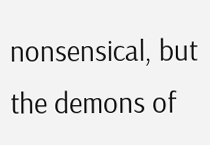nonsensical, but the demons of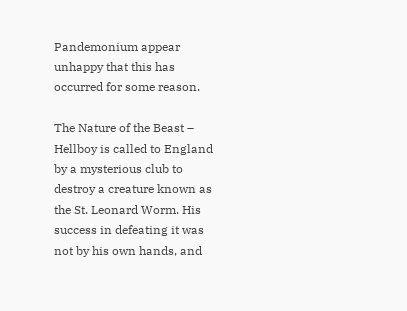Pandemonium appear unhappy that this has occurred for some reason.

The Nature of the Beast – Hellboy is called to England by a mysterious club to destroy a creature known as the St. Leonard Worm. His success in defeating it was not by his own hands, and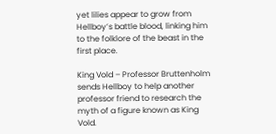yet lilies appear to grow from Hellboy’s battle blood, linking him to the folklore of the beast in the first place.

King Vold – Professor Bruttenholm sends Hellboy to help another professor friend to research the myth of a figure known as King Vold.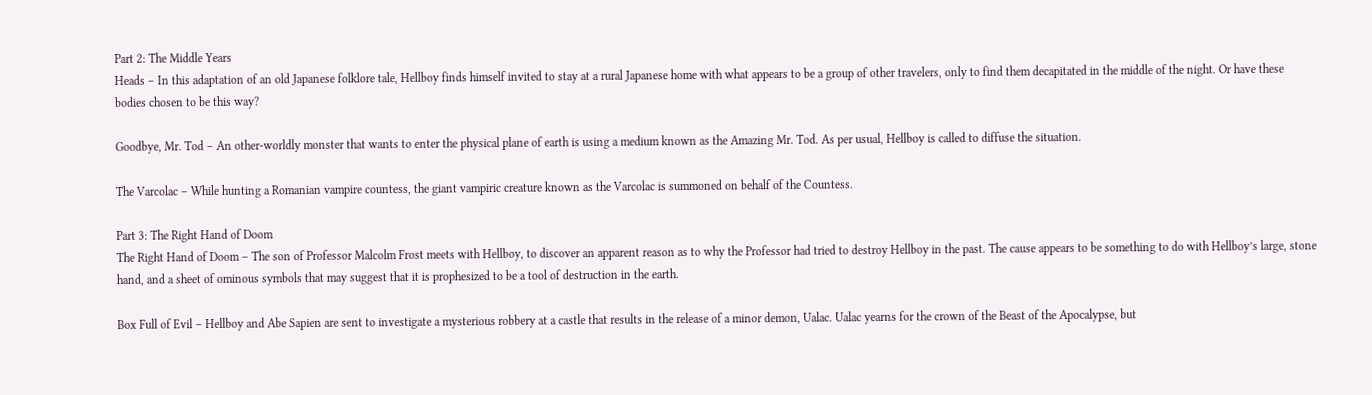Part 2: The Middle Years
Heads – In this adaptation of an old Japanese folklore tale, Hellboy finds himself invited to stay at a rural Japanese home with what appears to be a group of other travelers, only to find them decapitated in the middle of the night. Or have these bodies chosen to be this way?

Goodbye, Mr. Tod – An other-worldly monster that wants to enter the physical plane of earth is using a medium known as the Amazing Mr. Tod. As per usual, Hellboy is called to diffuse the situation.

The Varcolac – While hunting a Romanian vampire countess, the giant vampiric creature known as the Varcolac is summoned on behalf of the Countess.

Part 3: The Right Hand of Doom
The Right Hand of Doom – The son of Professor Malcolm Frost meets with Hellboy, to discover an apparent reason as to why the Professor had tried to destroy Hellboy in the past. The cause appears to be something to do with Hellboy’s large, stone hand, and a sheet of ominous symbols that may suggest that it is prophesized to be a tool of destruction in the earth.

Box Full of Evil – Hellboy and Abe Sapien are sent to investigate a mysterious robbery at a castle that results in the release of a minor demon, Ualac. Ualac yearns for the crown of the Beast of the Apocalypse, but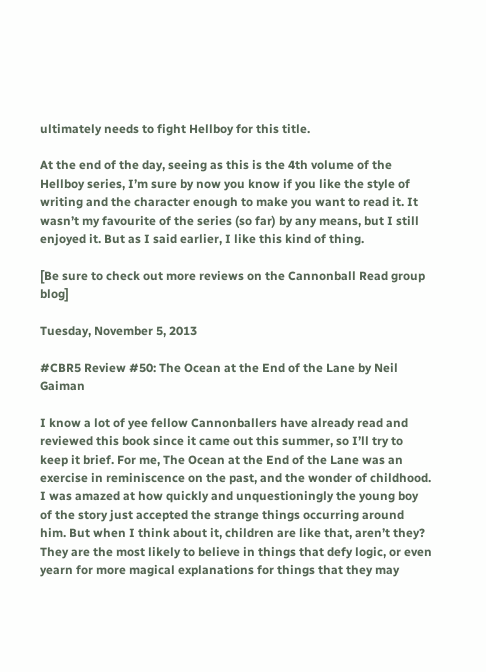ultimately needs to fight Hellboy for this title.

At the end of the day, seeing as this is the 4th volume of the Hellboy series, I’m sure by now you know if you like the style of writing and the character enough to make you want to read it. It wasn’t my favourite of the series (so far) by any means, but I still enjoyed it. But as I said earlier, I like this kind of thing.

[Be sure to check out more reviews on the Cannonball Read group blog]

Tuesday, November 5, 2013

#CBR5 Review #50: The Ocean at the End of the Lane by Neil Gaiman

I know a lot of yee fellow Cannonballers have already read and reviewed this book since it came out this summer, so I’ll try to keep it brief. For me, The Ocean at the End of the Lane was an exercise in reminiscence on the past, and the wonder of childhood. I was amazed at how quickly and unquestioningly the young boy of the story just accepted the strange things occurring around him. But when I think about it, children are like that, aren’t they? They are the most likely to believe in things that defy logic, or even yearn for more magical explanations for things that they may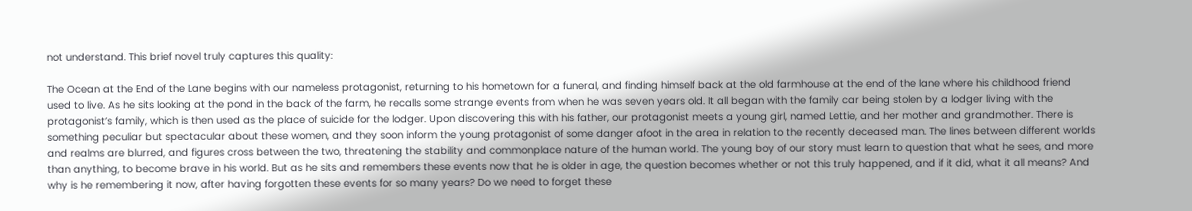not understand. This brief novel truly captures this quality:

The Ocean at the End of the Lane begins with our nameless protagonist, returning to his hometown for a funeral, and finding himself back at the old farmhouse at the end of the lane where his childhood friend used to live. As he sits looking at the pond in the back of the farm, he recalls some strange events from when he was seven years old. It all began with the family car being stolen by a lodger living with the protagonist’s family, which is then used as the place of suicide for the lodger. Upon discovering this with his father, our protagonist meets a young girl, named Lettie, and her mother and grandmother. There is something peculiar but spectacular about these women, and they soon inform the young protagonist of some danger afoot in the area in relation to the recently deceased man. The lines between different worlds and realms are blurred, and figures cross between the two, threatening the stability and commonplace nature of the human world. The young boy of our story must learn to question that what he sees, and more than anything, to become brave in his world. But as he sits and remembers these events now that he is older in age, the question becomes whether or not this truly happened, and if it did, what it all means? And why is he remembering it now, after having forgotten these events for so many years? Do we need to forget these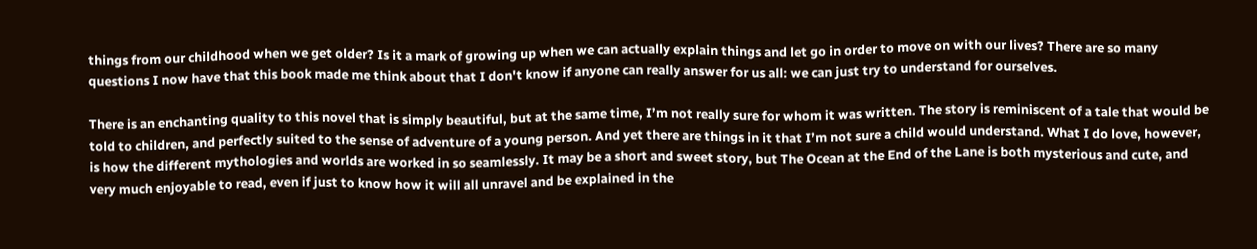things from our childhood when we get older? Is it a mark of growing up when we can actually explain things and let go in order to move on with our lives? There are so many questions I now have that this book made me think about that I don't know if anyone can really answer for us all: we can just try to understand for ourselves.

There is an enchanting quality to this novel that is simply beautiful, but at the same time, I’m not really sure for whom it was written. The story is reminiscent of a tale that would be told to children, and perfectly suited to the sense of adventure of a young person. And yet there are things in it that I’m not sure a child would understand. What I do love, however, is how the different mythologies and worlds are worked in so seamlessly. It may be a short and sweet story, but The Ocean at the End of the Lane is both mysterious and cute, and very much enjoyable to read, even if just to know how it will all unravel and be explained in the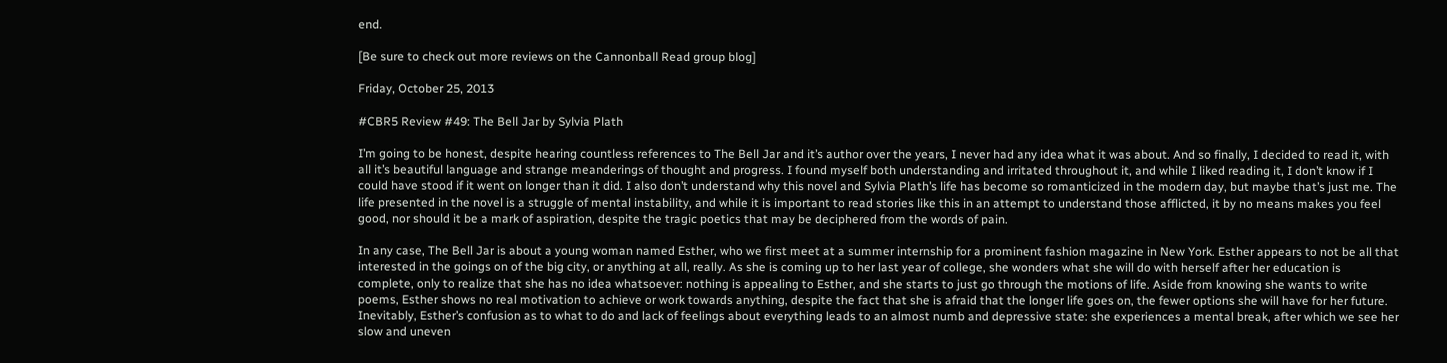end.

[Be sure to check out more reviews on the Cannonball Read group blog]

Friday, October 25, 2013

#CBR5 Review #49: The Bell Jar by Sylvia Plath

I’m going to be honest, despite hearing countless references to The Bell Jar and it’s author over the years, I never had any idea what it was about. And so finally, I decided to read it, with all it’s beautiful language and strange meanderings of thought and progress. I found myself both understanding and irritated throughout it, and while I liked reading it, I don’t know if I could have stood if it went on longer than it did. I also don’t understand why this novel and Sylvia Plath’s life has become so romanticized in the modern day, but maybe that’s just me. The life presented in the novel is a struggle of mental instability, and while it is important to read stories like this in an attempt to understand those afflicted, it by no means makes you feel good, nor should it be a mark of aspiration, despite the tragic poetics that may be deciphered from the words of pain.

In any case, The Bell Jar is about a young woman named Esther, who we first meet at a summer internship for a prominent fashion magazine in New York. Esther appears to not be all that interested in the goings on of the big city, or anything at all, really. As she is coming up to her last year of college, she wonders what she will do with herself after her education is complete, only to realize that she has no idea whatsoever: nothing is appealing to Esther, and she starts to just go through the motions of life. Aside from knowing she wants to write poems, Esther shows no real motivation to achieve or work towards anything, despite the fact that she is afraid that the longer life goes on, the fewer options she will have for her future. Inevitably, Esther’s confusion as to what to do and lack of feelings about everything leads to an almost numb and depressive state: she experiences a mental break, after which we see her slow and uneven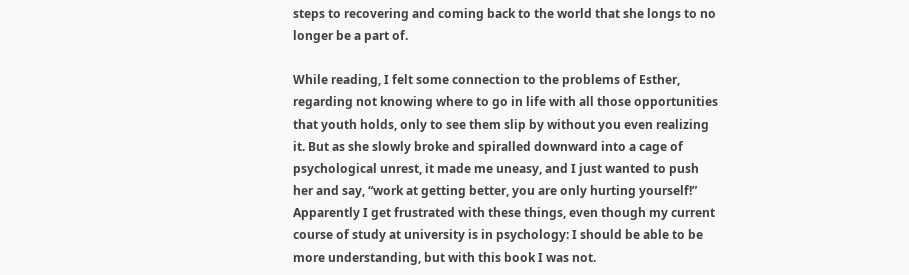steps to recovering and coming back to the world that she longs to no longer be a part of.

While reading, I felt some connection to the problems of Esther, regarding not knowing where to go in life with all those opportunities that youth holds, only to see them slip by without you even realizing it. But as she slowly broke and spiralled downward into a cage of psychological unrest, it made me uneasy, and I just wanted to push her and say, “work at getting better, you are only hurting yourself!” Apparently I get frustrated with these things, even though my current course of study at university is in psychology: I should be able to be more understanding, but with this book I was not.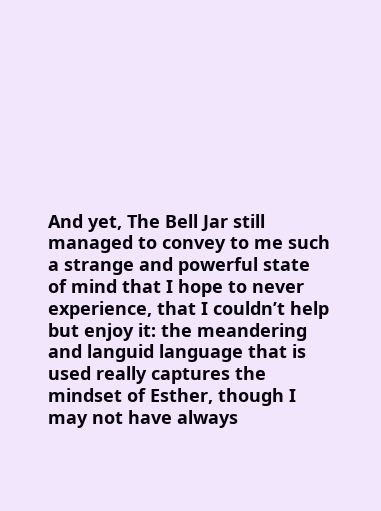And yet, The Bell Jar still managed to convey to me such a strange and powerful state of mind that I hope to never experience, that I couldn’t help but enjoy it: the meandering and languid language that is used really captures the mindset of Esther, though I may not have always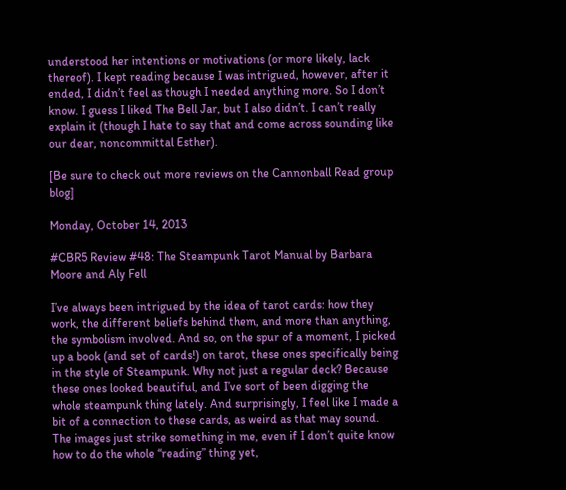understood her intentions or motivations (or more likely, lack thereof). I kept reading because I was intrigued, however, after it ended, I didn’t feel as though I needed anything more. So I don’t know. I guess I liked The Bell Jar, but I also didn’t. I can’t really explain it (though I hate to say that and come across sounding like our dear, noncommittal Esther).

[Be sure to check out more reviews on the Cannonball Read group blog]

Monday, October 14, 2013

#CBR5 Review #48: The Steampunk Tarot Manual by Barbara Moore and Aly Fell

I’ve always been intrigued by the idea of tarot cards: how they work, the different beliefs behind them, and more than anything, the symbolism involved. And so, on the spur of a moment, I picked up a book (and set of cards!) on tarot, these ones specifically being in the style of Steampunk. Why not just a regular deck? Because these ones looked beautiful, and I’ve sort of been digging the whole steampunk thing lately. And surprisingly, I feel like I made a bit of a connection to these cards, as weird as that may sound. The images just strike something in me, even if I don’t quite know how to do the whole “reading” thing yet,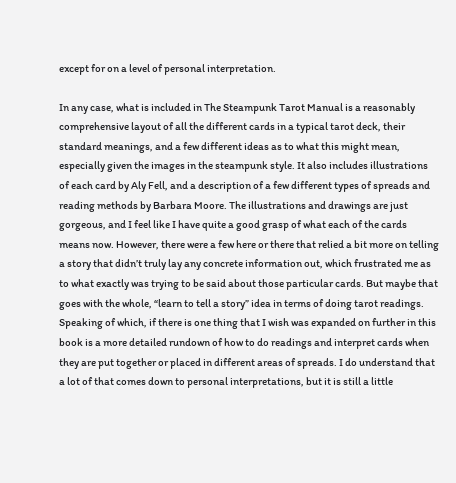except for on a level of personal interpretation.

In any case, what is included in The Steampunk Tarot Manual is a reasonably comprehensive layout of all the different cards in a typical tarot deck, their standard meanings, and a few different ideas as to what this might mean, especially given the images in the steampunk style. It also includes illustrations of each card by Aly Fell, and a description of a few different types of spreads and reading methods by Barbara Moore. The illustrations and drawings are just gorgeous, and I feel like I have quite a good grasp of what each of the cards means now. However, there were a few here or there that relied a bit more on telling a story that didn’t truly lay any concrete information out, which frustrated me as to what exactly was trying to be said about those particular cards. But maybe that goes with the whole, “learn to tell a story” idea in terms of doing tarot readings. Speaking of which, if there is one thing that I wish was expanded on further in this book is a more detailed rundown of how to do readings and interpret cards when they are put together or placed in different areas of spreads. I do understand that a lot of that comes down to personal interpretations, but it is still a little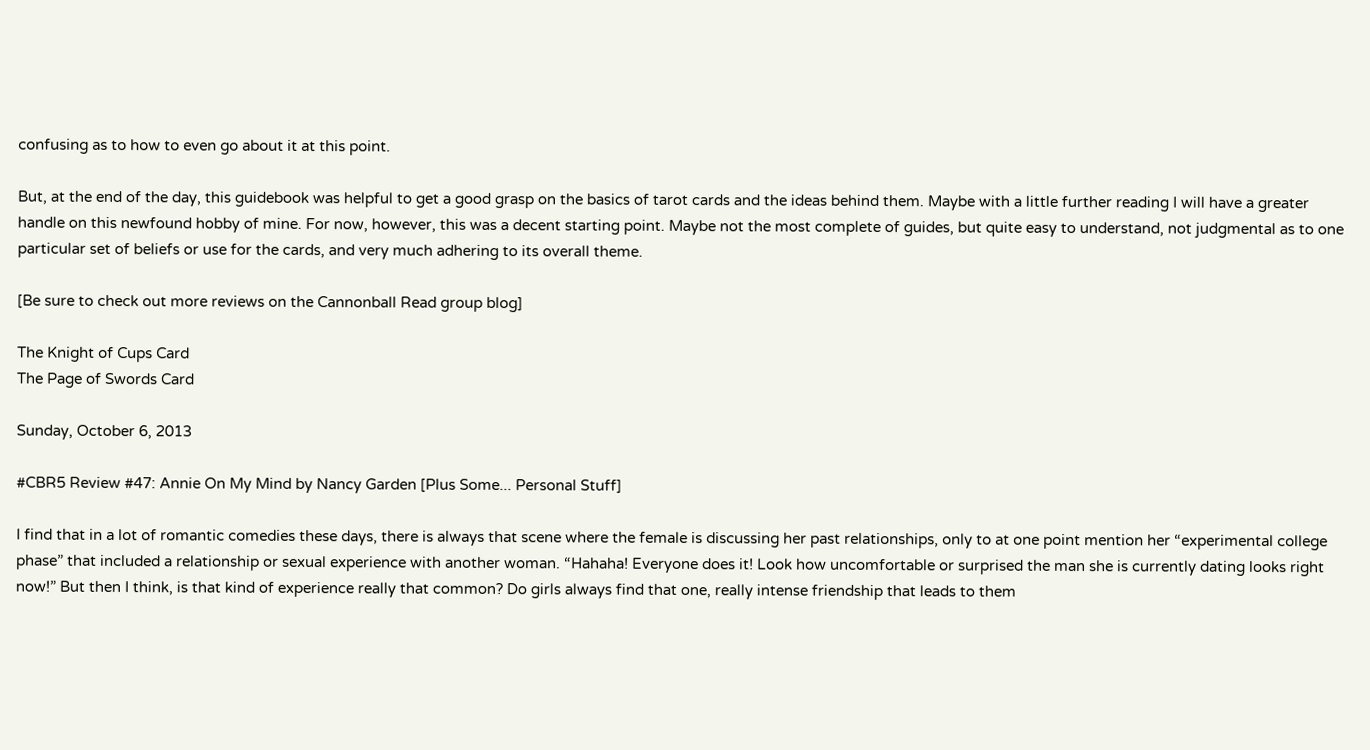confusing as to how to even go about it at this point.

But, at the end of the day, this guidebook was helpful to get a good grasp on the basics of tarot cards and the ideas behind them. Maybe with a little further reading I will have a greater handle on this newfound hobby of mine. For now, however, this was a decent starting point. Maybe not the most complete of guides, but quite easy to understand, not judgmental as to one particular set of beliefs or use for the cards, and very much adhering to its overall theme.

[Be sure to check out more reviews on the Cannonball Read group blog]

The Knight of Cups Card
The Page of Swords Card

Sunday, October 6, 2013

#CBR5 Review #47: Annie On My Mind by Nancy Garden [Plus Some... Personal Stuff]

I find that in a lot of romantic comedies these days, there is always that scene where the female is discussing her past relationships, only to at one point mention her “experimental college phase” that included a relationship or sexual experience with another woman. “Hahaha! Everyone does it! Look how uncomfortable or surprised the man she is currently dating looks right now!” But then I think, is that kind of experience really that common? Do girls always find that one, really intense friendship that leads to them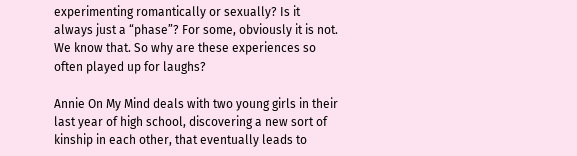experimenting romantically or sexually? Is it always just a “phase”? For some, obviously it is not. We know that. So why are these experiences so often played up for laughs?

Annie On My Mind deals with two young girls in their last year of high school, discovering a new sort of kinship in each other, that eventually leads to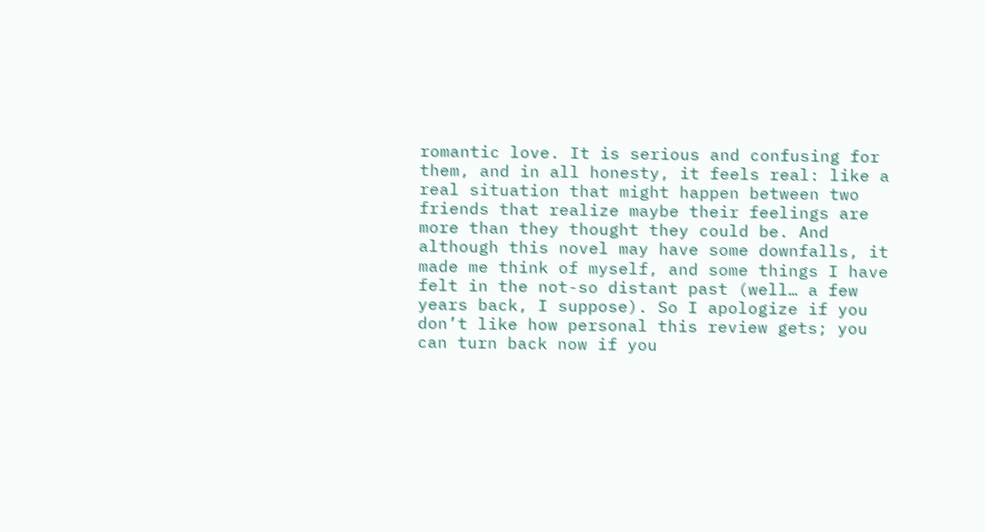romantic love. It is serious and confusing for them, and in all honesty, it feels real: like a real situation that might happen between two friends that realize maybe their feelings are more than they thought they could be. And although this novel may have some downfalls, it made me think of myself, and some things I have felt in the not-so distant past (well… a few years back, I suppose). So I apologize if you don’t like how personal this review gets; you can turn back now if you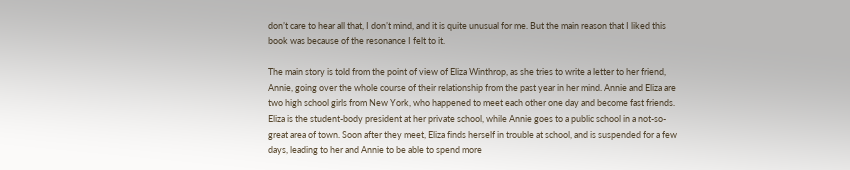don’t care to hear all that, I don’t mind, and it is quite unusual for me. But the main reason that I liked this book was because of the resonance I felt to it.

The main story is told from the point of view of Eliza Winthrop, as she tries to write a letter to her friend, Annie, going over the whole course of their relationship from the past year in her mind. Annie and Eliza are two high school girls from New York, who happened to meet each other one day and become fast friends. Eliza is the student-body president at her private school, while Annie goes to a public school in a not-so-great area of town. Soon after they meet, Eliza finds herself in trouble at school, and is suspended for a few days, leading to her and Annie to be able to spend more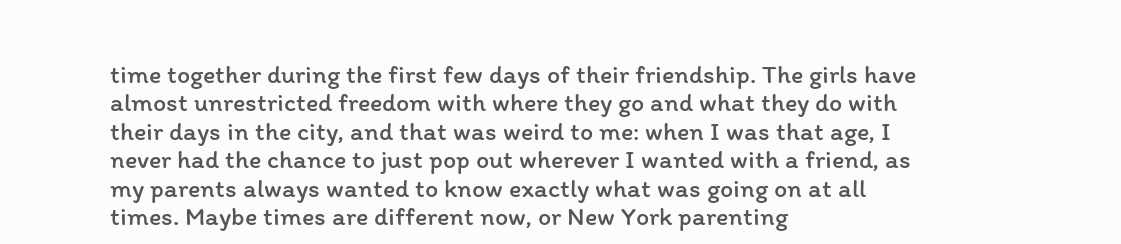time together during the first few days of their friendship. The girls have almost unrestricted freedom with where they go and what they do with their days in the city, and that was weird to me: when I was that age, I never had the chance to just pop out wherever I wanted with a friend, as my parents always wanted to know exactly what was going on at all times. Maybe times are different now, or New York parenting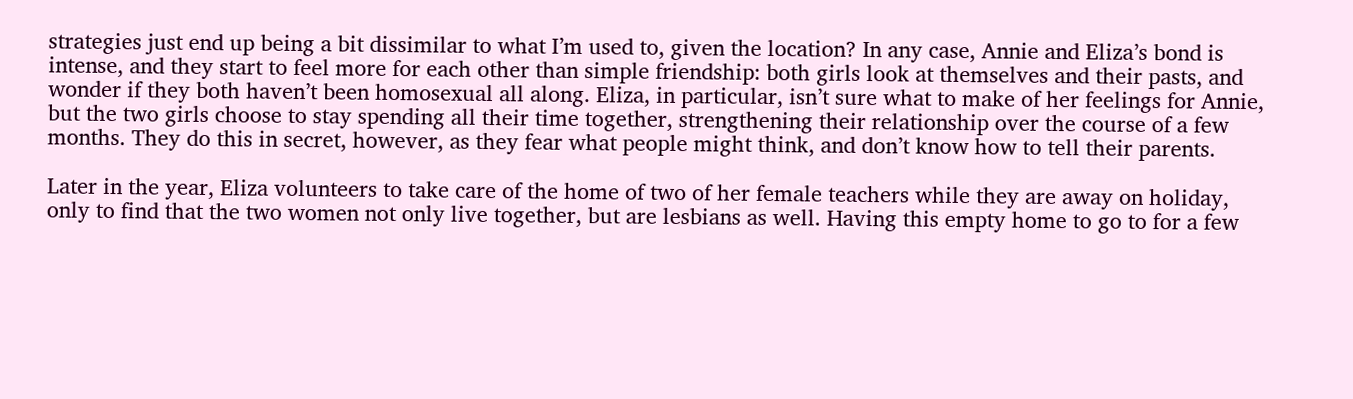strategies just end up being a bit dissimilar to what I’m used to, given the location? In any case, Annie and Eliza’s bond is intense, and they start to feel more for each other than simple friendship: both girls look at themselves and their pasts, and wonder if they both haven’t been homosexual all along. Eliza, in particular, isn’t sure what to make of her feelings for Annie, but the two girls choose to stay spending all their time together, strengthening their relationship over the course of a few months. They do this in secret, however, as they fear what people might think, and don’t know how to tell their parents.

Later in the year, Eliza volunteers to take care of the home of two of her female teachers while they are away on holiday, only to find that the two women not only live together, but are lesbians as well. Having this empty home to go to for a few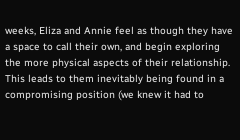weeks, Eliza and Annie feel as though they have a space to call their own, and begin exploring the more physical aspects of their relationship. This leads to them inevitably being found in a compromising position (we knew it had to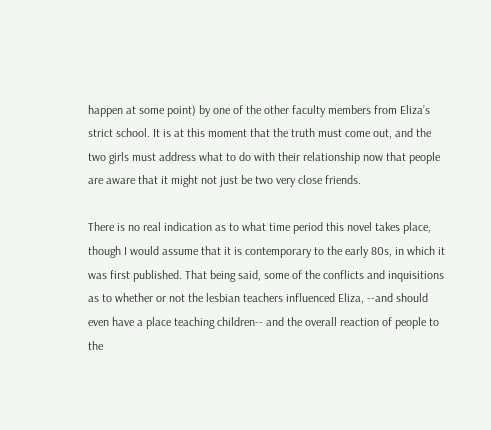happen at some point) by one of the other faculty members from Eliza’s strict school. It is at this moment that the truth must come out, and the two girls must address what to do with their relationship now that people are aware that it might not just be two very close friends.

There is no real indication as to what time period this novel takes place, though I would assume that it is contemporary to the early 80s, in which it was first published. That being said, some of the conflicts and inquisitions as to whether or not the lesbian teachers influenced Eliza, --and should even have a place teaching children-- and the overall reaction of people to the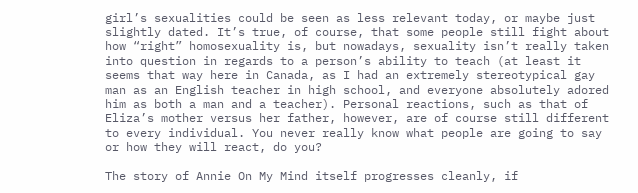girl’s sexualities could be seen as less relevant today, or maybe just slightly dated. It’s true, of course, that some people still fight about how “right” homosexuality is, but nowadays, sexuality isn’t really taken into question in regards to a person’s ability to teach (at least it seems that way here in Canada, as I had an extremely stereotypical gay man as an English teacher in high school, and everyone absolutely adored him as both a man and a teacher). Personal reactions, such as that of Eliza’s mother versus her father, however, are of course still different to every individual. You never really know what people are going to say or how they will react, do you?

The story of Annie On My Mind itself progresses cleanly, if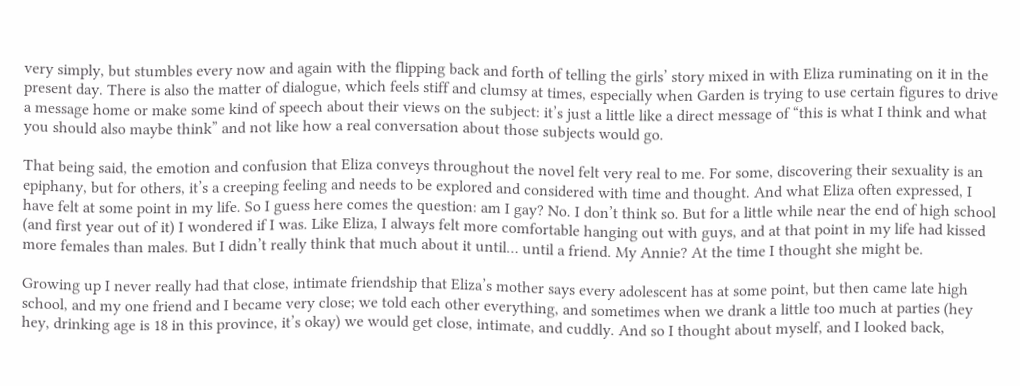very simply, but stumbles every now and again with the flipping back and forth of telling the girls’ story mixed in with Eliza ruminating on it in the present day. There is also the matter of dialogue, which feels stiff and clumsy at times, especially when Garden is trying to use certain figures to drive a message home or make some kind of speech about their views on the subject: it’s just a little like a direct message of “this is what I think and what you should also maybe think” and not like how a real conversation about those subjects would go.

That being said, the emotion and confusion that Eliza conveys throughout the novel felt very real to me. For some, discovering their sexuality is an epiphany, but for others, it’s a creeping feeling and needs to be explored and considered with time and thought. And what Eliza often expressed, I have felt at some point in my life. So I guess here comes the question: am I gay? No. I don’t think so. But for a little while near the end of high school (and first year out of it) I wondered if I was. Like Eliza, I always felt more comfortable hanging out with guys, and at that point in my life had kissed more females than males. But I didn’t really think that much about it until… until a friend. My Annie? At the time I thought she might be.

Growing up I never really had that close, intimate friendship that Eliza’s mother says every adolescent has at some point, but then came late high school, and my one friend and I became very close; we told each other everything, and sometimes when we drank a little too much at parties (hey hey, drinking age is 18 in this province, it’s okay) we would get close, intimate, and cuddly. And so I thought about myself, and I looked back,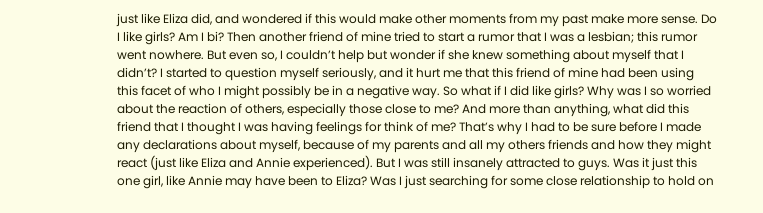just like Eliza did, and wondered if this would make other moments from my past make more sense. Do I like girls? Am I bi? Then another friend of mine tried to start a rumor that I was a lesbian; this rumor went nowhere. But even so, I couldn’t help but wonder if she knew something about myself that I didn’t? I started to question myself seriously, and it hurt me that this friend of mine had been using this facet of who I might possibly be in a negative way. So what if I did like girls? Why was I so worried about the reaction of others, especially those close to me? And more than anything, what did this friend that I thought I was having feelings for think of me? That’s why I had to be sure before I made any declarations about myself, because of my parents and all my others friends and how they might react (just like Eliza and Annie experienced). But I was still insanely attracted to guys. Was it just this one girl, like Annie may have been to Eliza? Was I just searching for some close relationship to hold on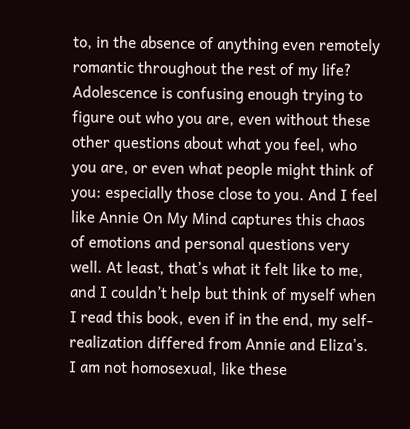to, in the absence of anything even remotely romantic throughout the rest of my life? Adolescence is confusing enough trying to figure out who you are, even without these other questions about what you feel, who you are, or even what people might think of you: especially those close to you. And I feel like Annie On My Mind captures this chaos of emotions and personal questions very well. At least, that’s what it felt like to me, and I couldn’t help but think of myself when I read this book, even if in the end, my self-realization differed from Annie and Eliza’s. I am not homosexual, like these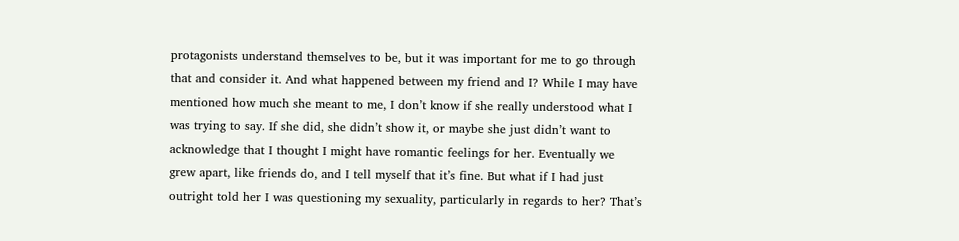protagonists understand themselves to be, but it was important for me to go through that and consider it. And what happened between my friend and I? While I may have mentioned how much she meant to me, I don’t know if she really understood what I was trying to say. If she did, she didn’t show it, or maybe she just didn’t want to acknowledge that I thought I might have romantic feelings for her. Eventually we grew apart, like friends do, and I tell myself that it’s fine. But what if I had just outright told her I was questioning my sexuality, particularly in regards to her? That’s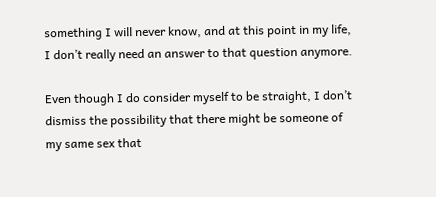something I will never know, and at this point in my life, I don’t really need an answer to that question anymore.

Even though I do consider myself to be straight, I don’t dismiss the possibility that there might be someone of my same sex that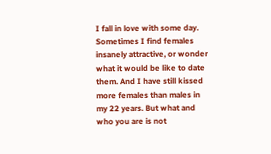I fall in love with some day. Sometimes I find females insanely attractive, or wonder what it would be like to date them. And I have still kissed more females than males in my 22 years. But what and who you are is not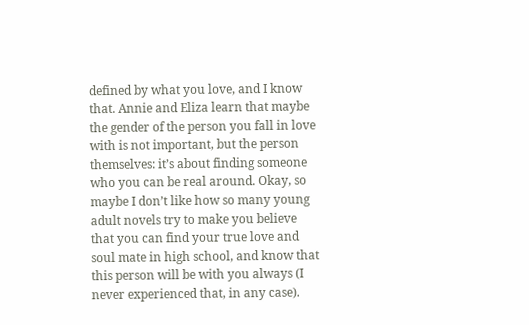defined by what you love, and I know that. Annie and Eliza learn that maybe the gender of the person you fall in love with is not important, but the person themselves: it’s about finding someone who you can be real around. Okay, so maybe I don’t like how so many young adult novels try to make you believe that you can find your true love and soul mate in high school, and know that this person will be with you always (I never experienced that, in any case).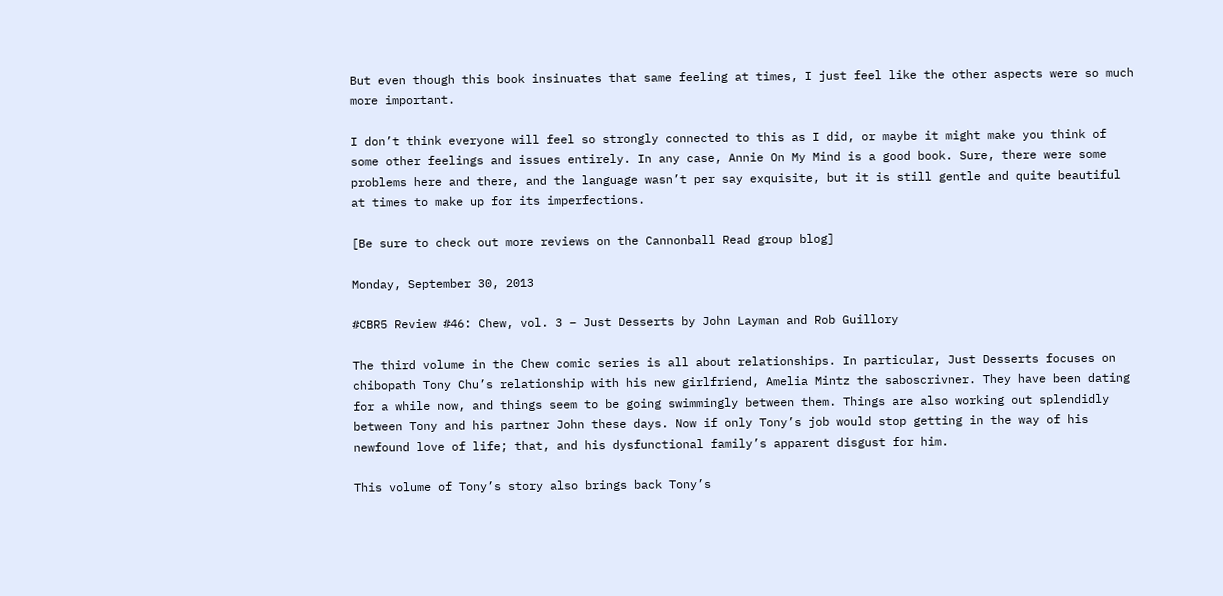But even though this book insinuates that same feeling at times, I just feel like the other aspects were so much more important.

I don’t think everyone will feel so strongly connected to this as I did, or maybe it might make you think of some other feelings and issues entirely. In any case, Annie On My Mind is a good book. Sure, there were some problems here and there, and the language wasn’t per say exquisite, but it is still gentle and quite beautiful at times to make up for its imperfections.

[Be sure to check out more reviews on the Cannonball Read group blog]

Monday, September 30, 2013

#CBR5 Review #46: Chew, vol. 3 – Just Desserts by John Layman and Rob Guillory

The third volume in the Chew comic series is all about relationships. In particular, Just Desserts focuses on chibopath Tony Chu’s relationship with his new girlfriend, Amelia Mintz the saboscrivner. They have been dating for a while now, and things seem to be going swimmingly between them. Things are also working out splendidly between Tony and his partner John these days. Now if only Tony’s job would stop getting in the way of his newfound love of life; that, and his dysfunctional family’s apparent disgust for him.

This volume of Tony’s story also brings back Tony’s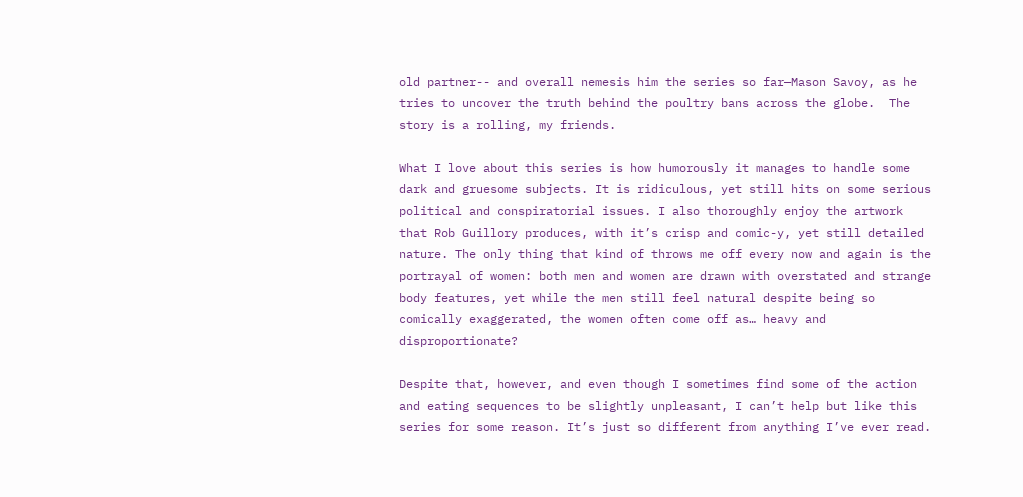old partner-- and overall nemesis him the series so far—Mason Savoy, as he tries to uncover the truth behind the poultry bans across the globe.  The story is a rolling, my friends.

What I love about this series is how humorously it manages to handle some dark and gruesome subjects. It is ridiculous, yet still hits on some serious political and conspiratorial issues. I also thoroughly enjoy the artwork that Rob Guillory produces, with it’s crisp and comic-y, yet still detailed nature. The only thing that kind of throws me off every now and again is the portrayal of women: both men and women are drawn with overstated and strange body features, yet while the men still feel natural despite being so comically exaggerated, the women often come off as… heavy and disproportionate?

Despite that, however, and even though I sometimes find some of the action and eating sequences to be slightly unpleasant, I can’t help but like this series for some reason. It’s just so different from anything I’ve ever read.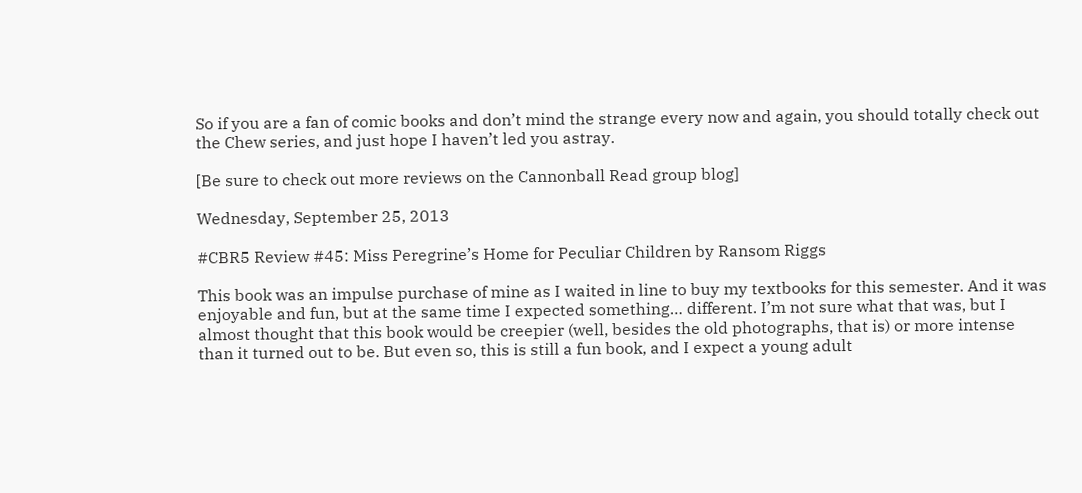So if you are a fan of comic books and don’t mind the strange every now and again, you should totally check out the Chew series, and just hope I haven’t led you astray.

[Be sure to check out more reviews on the Cannonball Read group blog]

Wednesday, September 25, 2013

#CBR5 Review #45: Miss Peregrine’s Home for Peculiar Children by Ransom Riggs

This book was an impulse purchase of mine as I waited in line to buy my textbooks for this semester. And it was enjoyable and fun, but at the same time I expected something… different. I’m not sure what that was, but I almost thought that this book would be creepier (well, besides the old photographs, that is) or more intense than it turned out to be. But even so, this is still a fun book, and I expect a young adult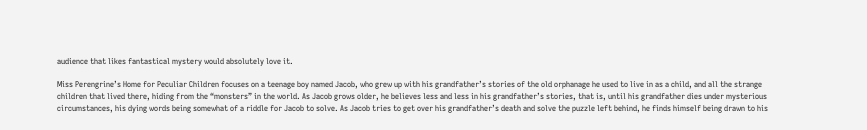audience that likes fantastical mystery would absolutely love it.

Miss Perengrine’s Home for Peculiar Children focuses on a teenage boy named Jacob, who grew up with his grandfather’s stories of the old orphanage he used to live in as a child, and all the strange children that lived there, hiding from the “monsters” in the world. As Jacob grows older, he believes less and less in his grandfather’s stories, that is, until his grandfather dies under mysterious circumstances, his dying words being somewhat of a riddle for Jacob to solve. As Jacob tries to get over his grandfather’s death and solve the puzzle left behind, he finds himself being drawn to his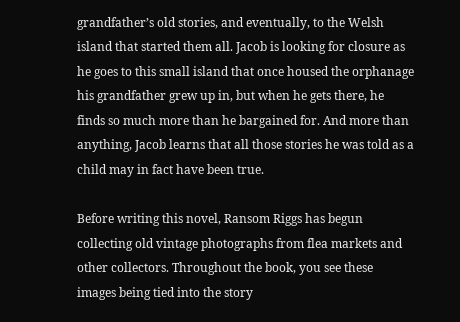grandfather’s old stories, and eventually, to the Welsh island that started them all. Jacob is looking for closure as he goes to this small island that once housed the orphanage his grandfather grew up in, but when he gets there, he finds so much more than he bargained for. And more than anything, Jacob learns that all those stories he was told as a child may in fact have been true.

Before writing this novel, Ransom Riggs has begun collecting old vintage photographs from flea markets and other collectors. Throughout the book, you see these images being tied into the story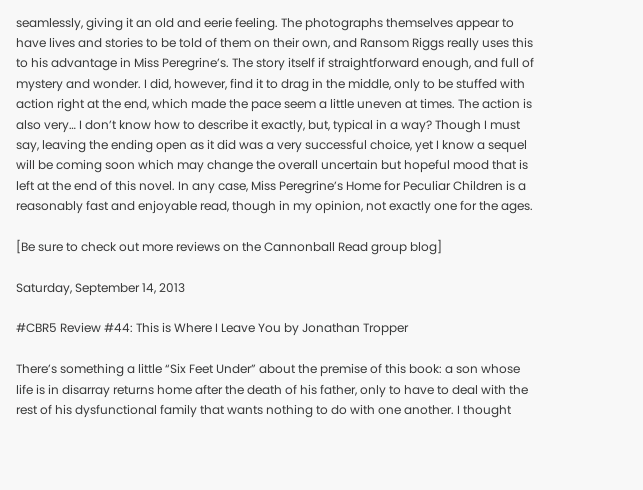seamlessly, giving it an old and eerie feeling. The photographs themselves appear to have lives and stories to be told of them on their own, and Ransom Riggs really uses this to his advantage in Miss Peregrine’s. The story itself if straightforward enough, and full of mystery and wonder. I did, however, find it to drag in the middle, only to be stuffed with action right at the end, which made the pace seem a little uneven at times. The action is also very… I don’t know how to describe it exactly, but, typical in a way? Though I must say, leaving the ending open as it did was a very successful choice, yet I know a sequel will be coming soon which may change the overall uncertain but hopeful mood that is left at the end of this novel. In any case, Miss Peregrine’s Home for Peculiar Children is a reasonably fast and enjoyable read, though in my opinion, not exactly one for the ages.

[Be sure to check out more reviews on the Cannonball Read group blog]

Saturday, September 14, 2013

#CBR5 Review #44: This is Where I Leave You by Jonathan Tropper

There’s something a little “Six Feet Under” about the premise of this book: a son whose life is in disarray returns home after the death of his father, only to have to deal with the rest of his dysfunctional family that wants nothing to do with one another. I thought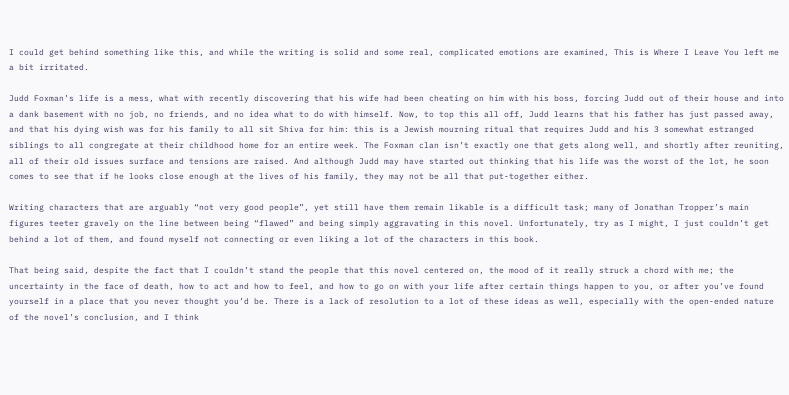I could get behind something like this, and while the writing is solid and some real, complicated emotions are examined, This is Where I Leave You left me a bit irritated.

Judd Foxman’s life is a mess, what with recently discovering that his wife had been cheating on him with his boss, forcing Judd out of their house and into a dank basement with no job, no friends, and no idea what to do with himself. Now, to top this all off, Judd learns that his father has just passed away, and that his dying wish was for his family to all sit Shiva for him: this is a Jewish mourning ritual that requires Judd and his 3 somewhat estranged siblings to all congregate at their childhood home for an entire week. The Foxman clan isn’t exactly one that gets along well, and shortly after reuniting, all of their old issues surface and tensions are raised. And although Judd may have started out thinking that his life was the worst of the lot, he soon comes to see that if he looks close enough at the lives of his family, they may not be all that put-together either.

Writing characters that are arguably “not very good people”, yet still have them remain likable is a difficult task; many of Jonathan Tropper’s main figures teeter gravely on the line between being “flawed” and being simply aggravating in this novel. Unfortunately, try as I might, I just couldn’t get behind a lot of them, and found myself not connecting or even liking a lot of the characters in this book.

That being said, despite the fact that I couldn’t stand the people that this novel centered on, the mood of it really struck a chord with me; the uncertainty in the face of death, how to act and how to feel, and how to go on with your life after certain things happen to you, or after you’ve found yourself in a place that you never thought you’d be. There is a lack of resolution to a lot of these ideas as well, especially with the open-ended nature of the novel’s conclusion, and I think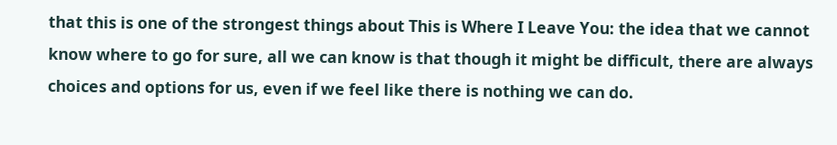that this is one of the strongest things about This is Where I Leave You: the idea that we cannot know where to go for sure, all we can know is that though it might be difficult, there are always choices and options for us, even if we feel like there is nothing we can do.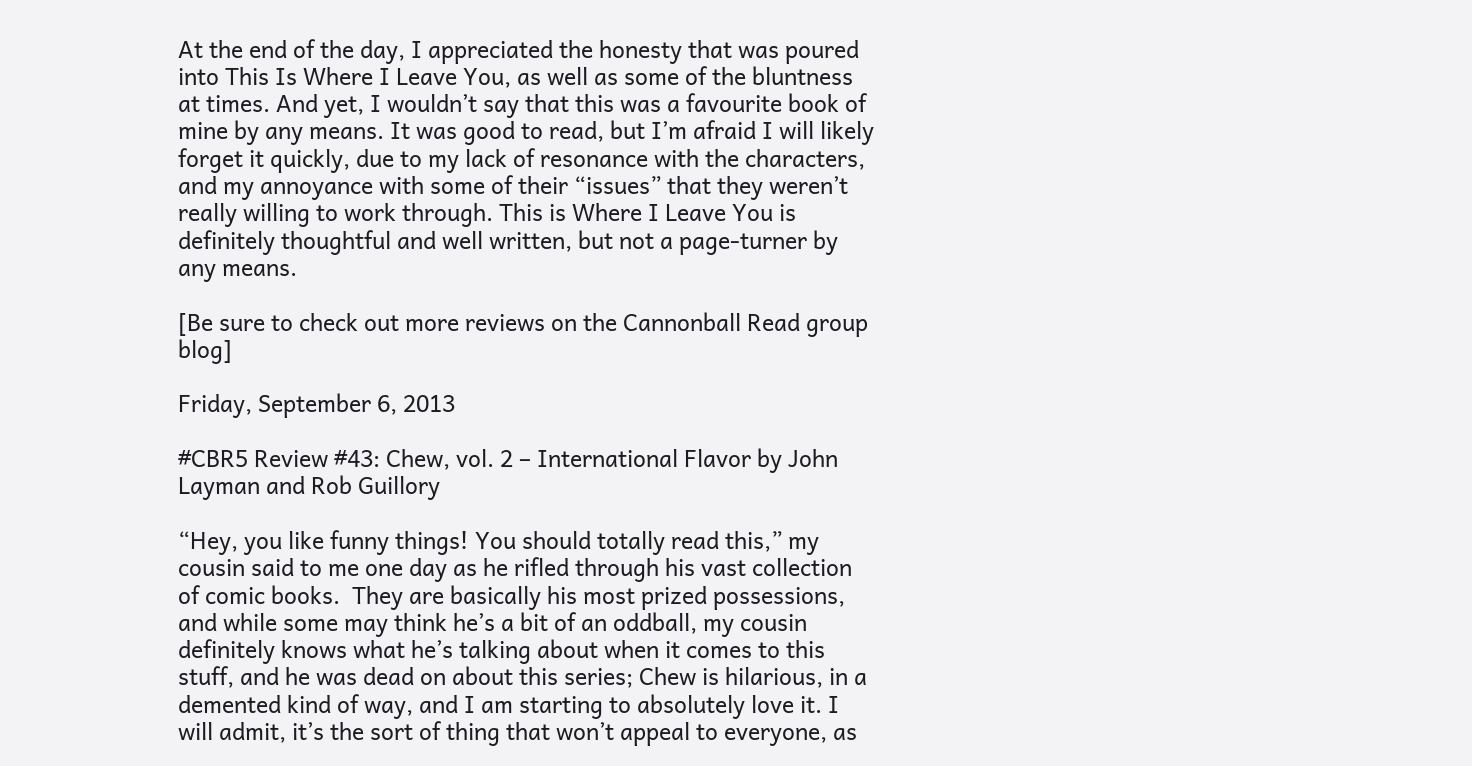At the end of the day, I appreciated the honesty that was poured into This Is Where I Leave You, as well as some of the bluntness at times. And yet, I wouldn’t say that this was a favourite book of mine by any means. It was good to read, but I’m afraid I will likely forget it quickly, due to my lack of resonance with the characters, and my annoyance with some of their “issues” that they weren’t really willing to work through. This is Where I Leave You is definitely thoughtful and well written, but not a page-turner by any means.

[Be sure to check out more reviews on the Cannonball Read group blog]

Friday, September 6, 2013

#CBR5 Review #43: Chew, vol. 2 – International Flavor by John Layman and Rob Guillory

“Hey, you like funny things! You should totally read this,” my cousin said to me one day as he rifled through his vast collection of comic books.  They are basically his most prized possessions, and while some may think he’s a bit of an oddball, my cousin definitely knows what he’s talking about when it comes to this stuff, and he was dead on about this series; Chew is hilarious, in a demented kind of way, and I am starting to absolutely love it. I will admit, it’s the sort of thing that won’t appeal to everyone, as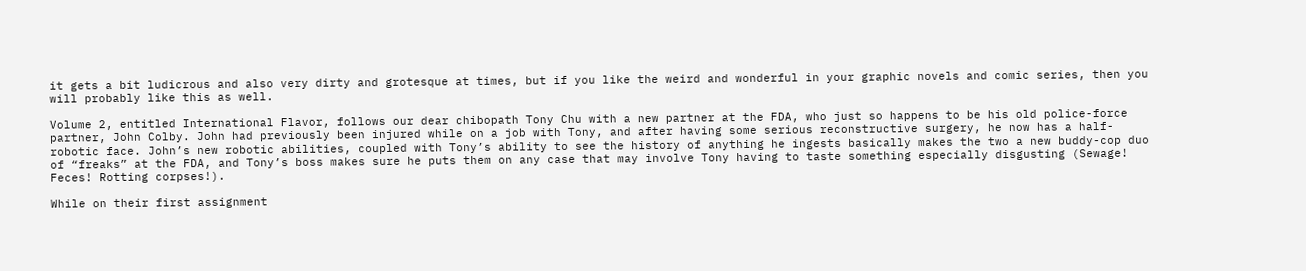it gets a bit ludicrous and also very dirty and grotesque at times, but if you like the weird and wonderful in your graphic novels and comic series, then you will probably like this as well.

Volume 2, entitled International Flavor, follows our dear chibopath Tony Chu with a new partner at the FDA, who just so happens to be his old police-force partner, John Colby. John had previously been injured while on a job with Tony, and after having some serious reconstructive surgery, he now has a half-robotic face. John’s new robotic abilities, coupled with Tony’s ability to see the history of anything he ingests basically makes the two a new buddy-cop duo of “freaks” at the FDA, and Tony’s boss makes sure he puts them on any case that may involve Tony having to taste something especially disgusting (Sewage! Feces! Rotting corpses!).

While on their first assignment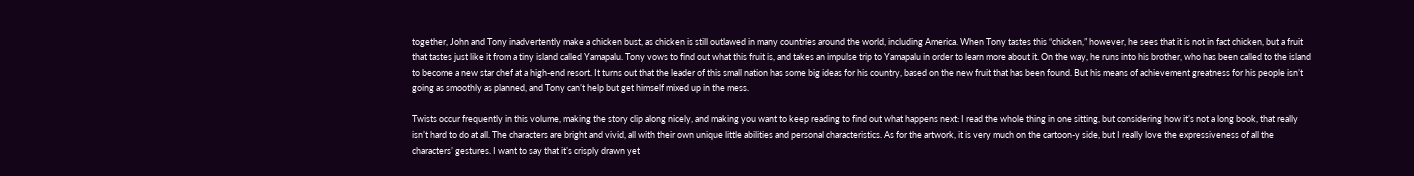together, John and Tony inadvertently make a chicken bust, as chicken is still outlawed in many countries around the world, including America. When Tony tastes this “chicken,” however, he sees that it is not in fact chicken, but a fruit that tastes just like it from a tiny island called Yamapalu. Tony vows to find out what this fruit is, and takes an impulse trip to Yamapalu in order to learn more about it. On the way, he runs into his brother, who has been called to the island to become a new star chef at a high-end resort. It turns out that the leader of this small nation has some big ideas for his country, based on the new fruit that has been found. But his means of achievement greatness for his people isn’t going as smoothly as planned, and Tony can’t help but get himself mixed up in the mess.

Twists occur frequently in this volume, making the story clip along nicely, and making you want to keep reading to find out what happens next: I read the whole thing in one sitting, but considering how it’s not a long book, that really isn’t hard to do at all. The characters are bright and vivid, all with their own unique little abilities and personal characteristics. As for the artwork, it is very much on the cartoon-y side, but I really love the expressiveness of all the characters’ gestures. I want to say that it’s crisply drawn yet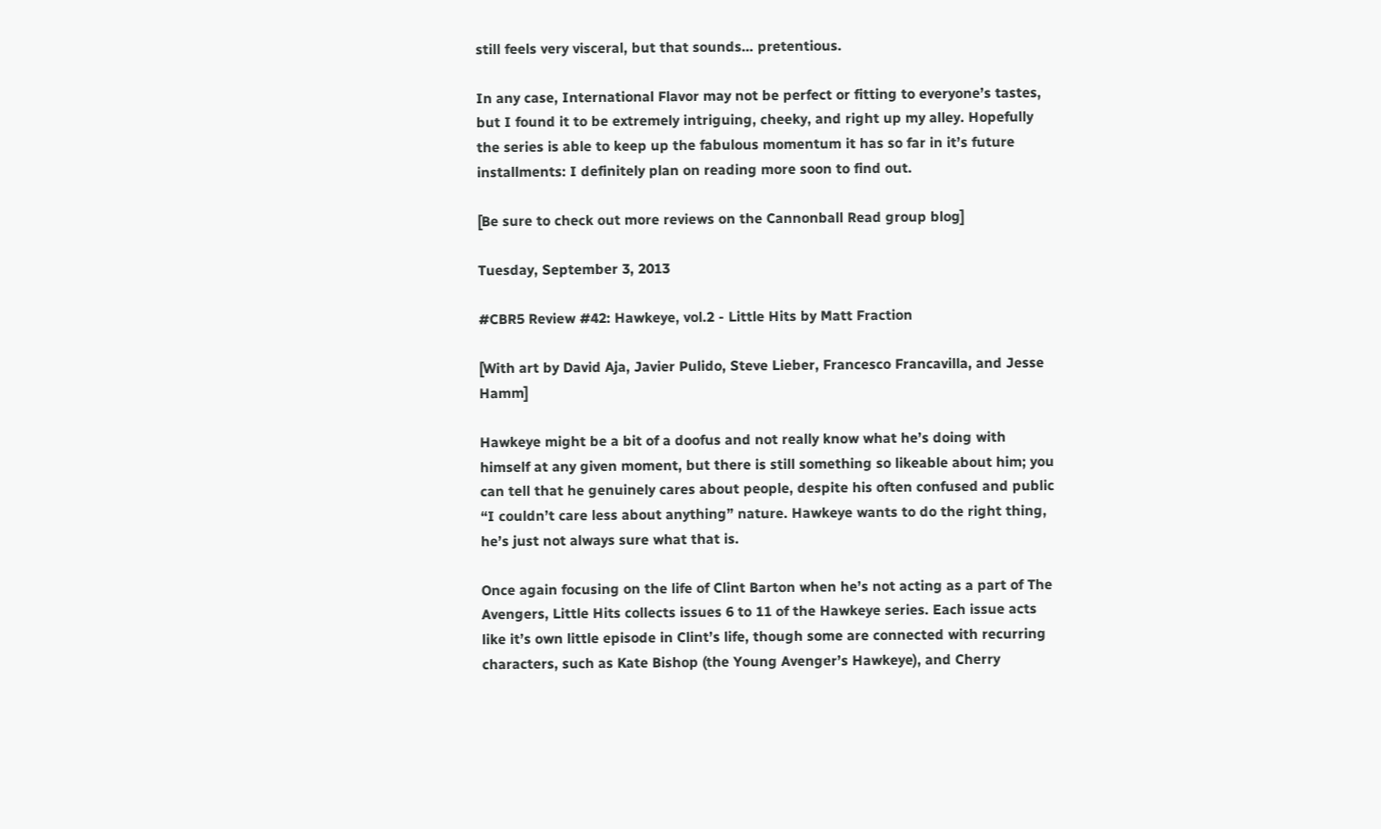still feels very visceral, but that sounds… pretentious.

In any case, International Flavor may not be perfect or fitting to everyone’s tastes, but I found it to be extremely intriguing, cheeky, and right up my alley. Hopefully the series is able to keep up the fabulous momentum it has so far in it’s future installments: I definitely plan on reading more soon to find out.

[Be sure to check out more reviews on the Cannonball Read group blog]

Tuesday, September 3, 2013

#CBR5 Review #42: Hawkeye, vol.2 - Little Hits by Matt Fraction

[With art by David Aja, Javier Pulido, Steve Lieber, Francesco Francavilla, and Jesse Hamm]

Hawkeye might be a bit of a doofus and not really know what he’s doing with himself at any given moment, but there is still something so likeable about him; you can tell that he genuinely cares about people, despite his often confused and public “I couldn’t care less about anything” nature. Hawkeye wants to do the right thing, he’s just not always sure what that is.

Once again focusing on the life of Clint Barton when he’s not acting as a part of The Avengers, Little Hits collects issues 6 to 11 of the Hawkeye series. Each issue acts like it’s own little episode in Clint’s life, though some are connected with recurring characters, such as Kate Bishop (the Young Avenger’s Hawkeye), and Cherry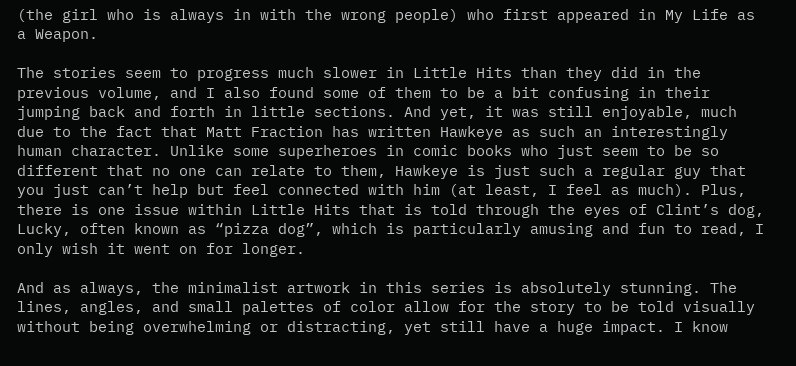(the girl who is always in with the wrong people) who first appeared in My Life as a Weapon.

The stories seem to progress much slower in Little Hits than they did in the previous volume, and I also found some of them to be a bit confusing in their jumping back and forth in little sections. And yet, it was still enjoyable, much due to the fact that Matt Fraction has written Hawkeye as such an interestingly human character. Unlike some superheroes in comic books who just seem to be so different that no one can relate to them, Hawkeye is just such a regular guy that you just can’t help but feel connected with him (at least, I feel as much). Plus, there is one issue within Little Hits that is told through the eyes of Clint’s dog, Lucky, often known as “pizza dog”, which is particularly amusing and fun to read, I only wish it went on for longer.

And as always, the minimalist artwork in this series is absolutely stunning. The lines, angles, and small palettes of color allow for the story to be told visually without being overwhelming or distracting, yet still have a huge impact. I know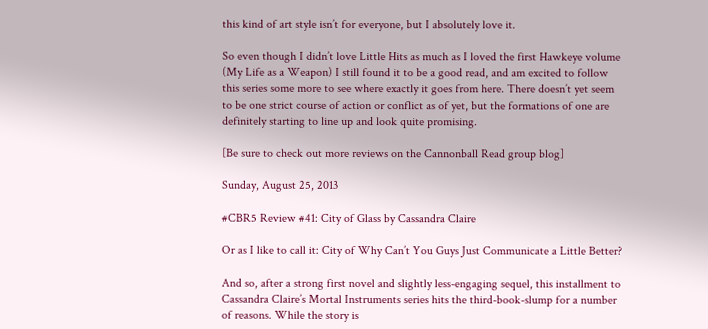this kind of art style isn’t for everyone, but I absolutely love it.

So even though I didn’t love Little Hits as much as I loved the first Hawkeye volume (My Life as a Weapon) I still found it to be a good read, and am excited to follow this series some more to see where exactly it goes from here. There doesn’t yet seem to be one strict course of action or conflict as of yet, but the formations of one are definitely starting to line up and look quite promising.

[Be sure to check out more reviews on the Cannonball Read group blog]

Sunday, August 25, 2013

#CBR5 Review #41: City of Glass by Cassandra Claire

Or as I like to call it: City of Why Can’t You Guys Just Communicate a Little Better?

And so, after a strong first novel and slightly less-engaging sequel, this installment to Cassandra Claire’s Mortal Instruments series hits the third-book-slump for a number of reasons. While the story is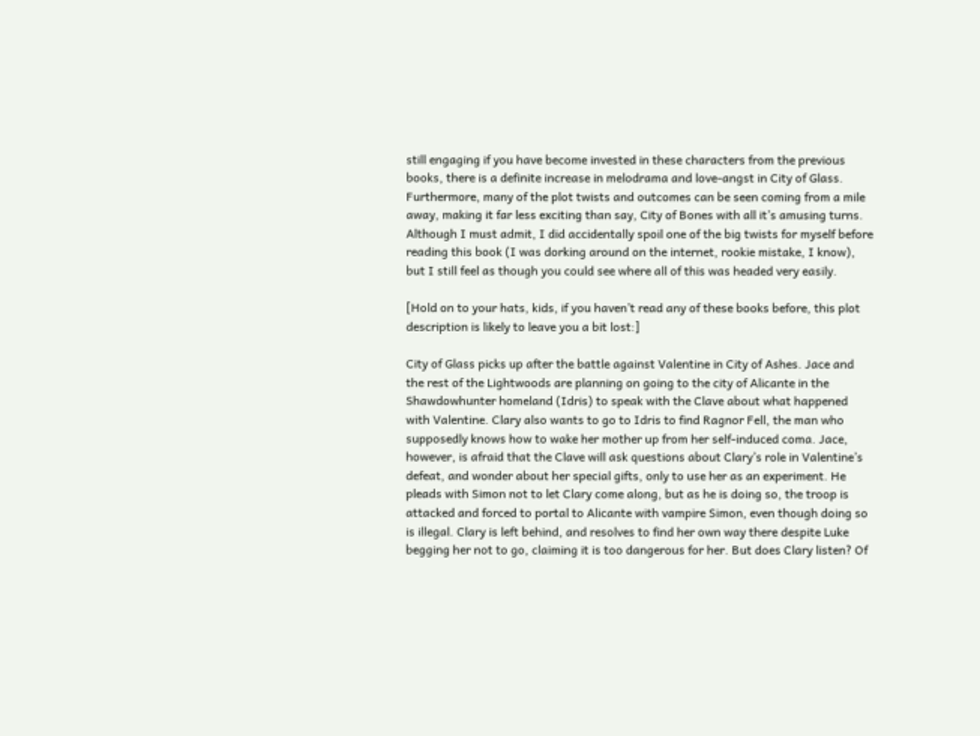still engaging if you have become invested in these characters from the previous books, there is a definite increase in melodrama and love-angst in City of Glass. Furthermore, many of the plot twists and outcomes can be seen coming from a mile away, making it far less exciting than say, City of Bones with all it’s amusing turns. Although I must admit, I did accidentally spoil one of the big twists for myself before reading this book (I was dorking around on the internet, rookie mistake, I know), but I still feel as though you could see where all of this was headed very easily.

[Hold on to your hats, kids, if you haven’t read any of these books before, this plot description is likely to leave you a bit lost:]

City of Glass picks up after the battle against Valentine in City of Ashes. Jace and the rest of the Lightwoods are planning on going to the city of Alicante in the Shawdowhunter homeland (Idris) to speak with the Clave about what happened with Valentine. Clary also wants to go to Idris to find Ragnor Fell, the man who supposedly knows how to wake her mother up from her self-induced coma. Jace, however, is afraid that the Clave will ask questions about Clary’s role in Valentine’s defeat, and wonder about her special gifts, only to use her as an experiment. He pleads with Simon not to let Clary come along, but as he is doing so, the troop is attacked and forced to portal to Alicante with vampire Simon, even though doing so is illegal. Clary is left behind, and resolves to find her own way there despite Luke begging her not to go, claiming it is too dangerous for her. But does Clary listen? Of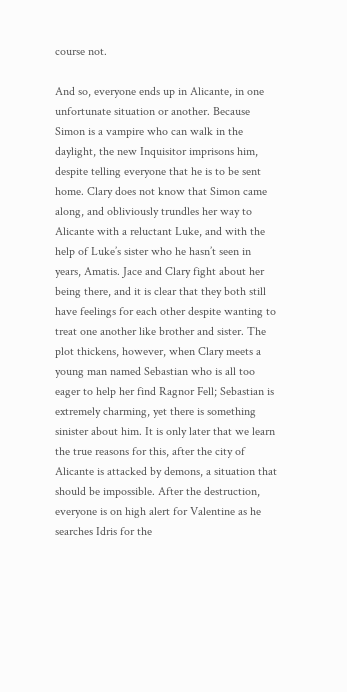course not.

And so, everyone ends up in Alicante, in one unfortunate situation or another. Because Simon is a vampire who can walk in the daylight, the new Inquisitor imprisons him, despite telling everyone that he is to be sent home. Clary does not know that Simon came along, and obliviously trundles her way to Alicante with a reluctant Luke, and with the help of Luke’s sister who he hasn’t seen in years, Amatis. Jace and Clary fight about her being there, and it is clear that they both still have feelings for each other despite wanting to treat one another like brother and sister. The plot thickens, however, when Clary meets a young man named Sebastian who is all too eager to help her find Ragnor Fell; Sebastian is extremely charming, yet there is something sinister about him. It is only later that we learn the true reasons for this, after the city of Alicante is attacked by demons, a situation that should be impossible. After the destruction, everyone is on high alert for Valentine as he searches Idris for the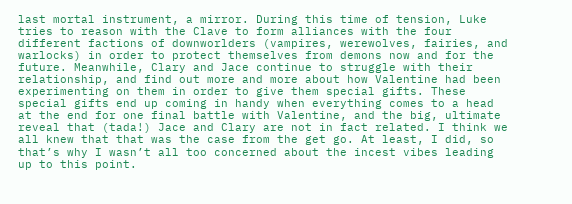last mortal instrument, a mirror. During this time of tension, Luke tries to reason with the Clave to form alliances with the four different factions of downworlders (vampires, werewolves, fairies, and warlocks) in order to protect themselves from demons now and for the future. Meanwhile, Clary and Jace continue to struggle with their relationship, and find out more and more about how Valentine had been experimenting on them in order to give them special gifts. These special gifts end up coming in handy when everything comes to a head at the end for one final battle with Valentine, and the big, ultimate reveal that (tada!) Jace and Clary are not in fact related. I think we all knew that that was the case from the get go. At least, I did, so that’s why I wasn’t all too concerned about the incest vibes leading up to this point.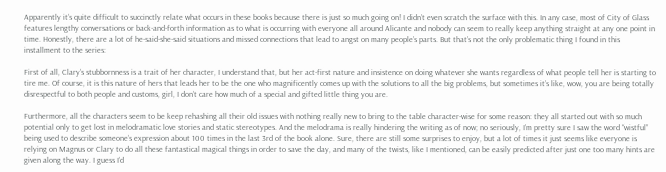Apparently it’s quite difficult to succinctly relate what occurs in these books because there is just so much going on! I didn’t even scratch the surface with this. In any case, most of City of Glass features lengthy conversations or back-and-forth information as to what is occurring with everyone all around Alicante and nobody can seem to really keep anything straight at any one point in time. Honestly, there are a lot of he-said-she-said situations and missed connections that lead to angst on many people’s parts. But that’s not the only problematic thing I found in this installment to the series:

First of all, Clary’s stubbornness is a trait of her character, I understand that, but her act-first nature and insistence on doing whatever she wants regardless of what people tell her is starting to tire me. Of course, it is this nature of hers that leads her to be the one who magnificently comes up with the solutions to all the big problems, but sometimes it’s like, wow, you are being totally disrespectful to both people and customs, girl, I don’t care how much of a special and gifted little thing you are.

Furthermore, all the characters seem to be keep rehashing all their old issues with nothing really new to bring to the table character-wise for some reason: they all started out with so much potential only to get lost in melodramatic love stories and static stereotypes. And the melodrama is really hindering the writing as of now; no seriously, I’m pretty sure I saw the word “wistful” being used to describe someone’s expression about 100 times in the last 3rd of the book alone. Sure, there are still some surprises to enjoy, but a lot of times it just seems like everyone is relying on Magnus or Clary to do all these fantastical magical things in order to save the day, and many of the twists, like I mentioned, can be easily predicted after just one too many hints are given along the way. I guess I’d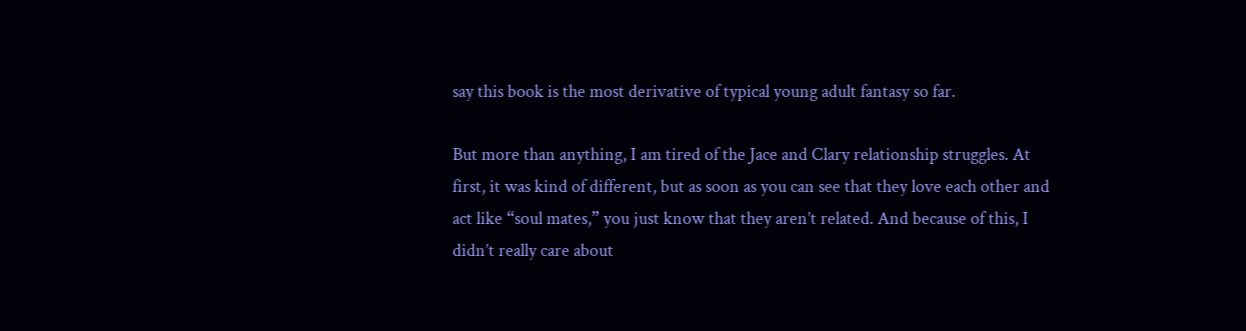say this book is the most derivative of typical young adult fantasy so far.

But more than anything, I am tired of the Jace and Clary relationship struggles. At first, it was kind of different, but as soon as you can see that they love each other and act like “soul mates,” you just know that they aren’t related. And because of this, I didn’t really care about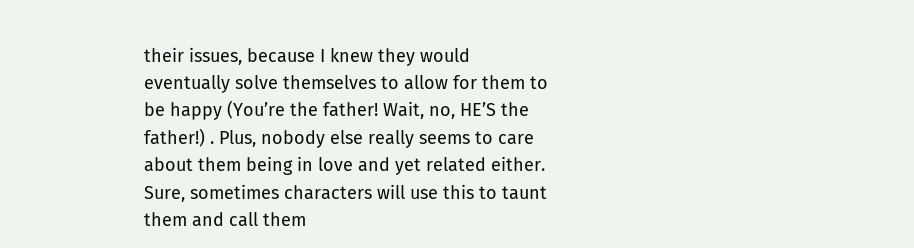their issues, because I knew they would eventually solve themselves to allow for them to be happy (You’re the father! Wait, no, HE’S the father!) . Plus, nobody else really seems to care about them being in love and yet related either. Sure, sometimes characters will use this to taunt them and call them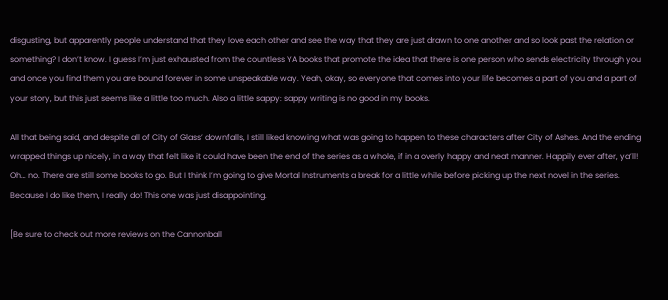disgusting, but apparently people understand that they love each other and see the way that they are just drawn to one another and so look past the relation or something? I don’t know. I guess I’m just exhausted from the countless YA books that promote the idea that there is one person who sends electricity through you and once you find them you are bound forever in some unspeakable way. Yeah, okay, so everyone that comes into your life becomes a part of you and a part of your story, but this just seems like a little too much. Also a little sappy: sappy writing is no good in my books.

All that being said, and despite all of City of Glass’ downfalls, I still liked knowing what was going to happen to these characters after City of Ashes. And the ending wrapped things up nicely, in a way that felt like it could have been the end of the series as a whole, if in a overly happy and neat manner. Happily ever after, ya’ll! Oh… no. There are still some books to go. But I think I’m going to give Mortal Instruments a break for a little while before picking up the next novel in the series. Because I do like them, I really do! This one was just disappointing.

[Be sure to check out more reviews on the Cannonball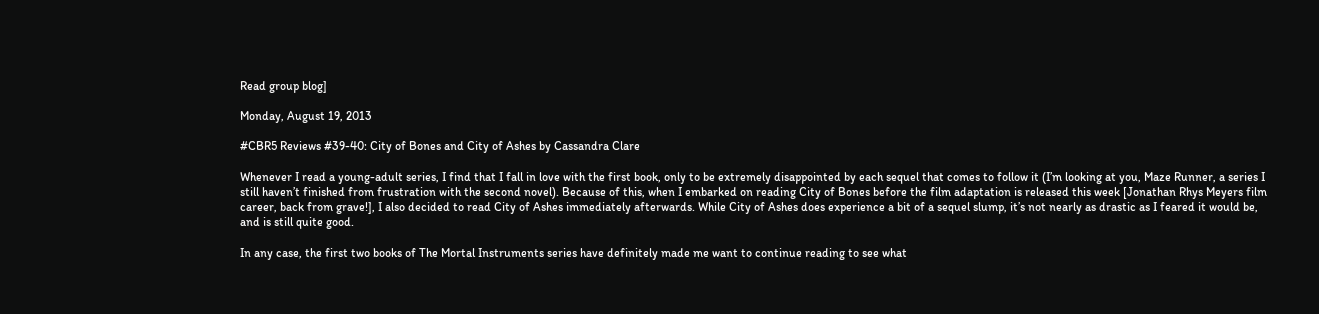Read group blog]

Monday, August 19, 2013

#CBR5 Reviews #39-40: City of Bones and City of Ashes by Cassandra Clare

Whenever I read a young-adult series, I find that I fall in love with the first book, only to be extremely disappointed by each sequel that comes to follow it (I’m looking at you, Maze Runner, a series I still haven’t finished from frustration with the second novel). Because of this, when I embarked on reading City of Bones before the film adaptation is released this week [Jonathan Rhys Meyers film career, back from grave!], I also decided to read City of Ashes immediately afterwards. While City of Ashes does experience a bit of a sequel slump, it’s not nearly as drastic as I feared it would be, and is still quite good.

In any case, the first two books of The Mortal Instruments series have definitely made me want to continue reading to see what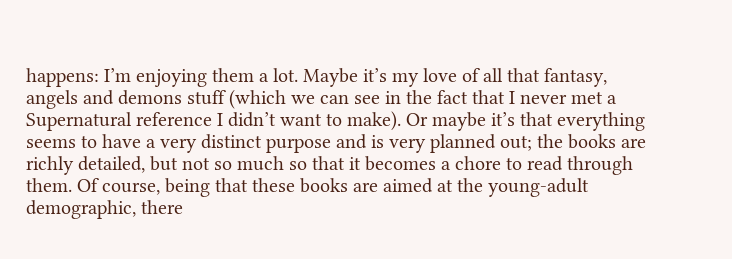happens: I’m enjoying them a lot. Maybe it’s my love of all that fantasy, angels and demons stuff (which we can see in the fact that I never met a Supernatural reference I didn’t want to make). Or maybe it’s that everything seems to have a very distinct purpose and is very planned out; the books are richly detailed, but not so much so that it becomes a chore to read through them. Of course, being that these books are aimed at the young-adult demographic, there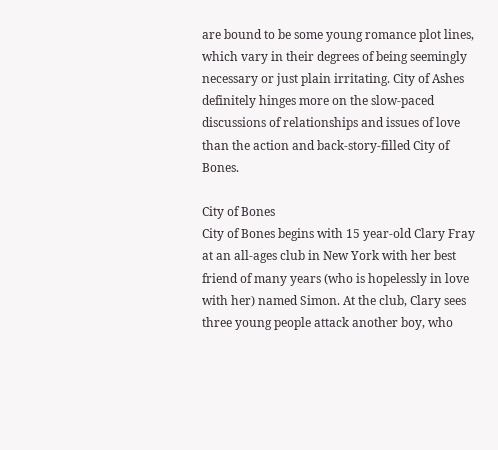are bound to be some young romance plot lines, which vary in their degrees of being seemingly necessary or just plain irritating. City of Ashes definitely hinges more on the slow-paced discussions of relationships and issues of love than the action and back-story-filled City of Bones.

City of Bones
City of Bones begins with 15 year-old Clary Fray at an all-ages club in New York with her best friend of many years (who is hopelessly in love with her) named Simon. At the club, Clary sees three young people attack another boy, who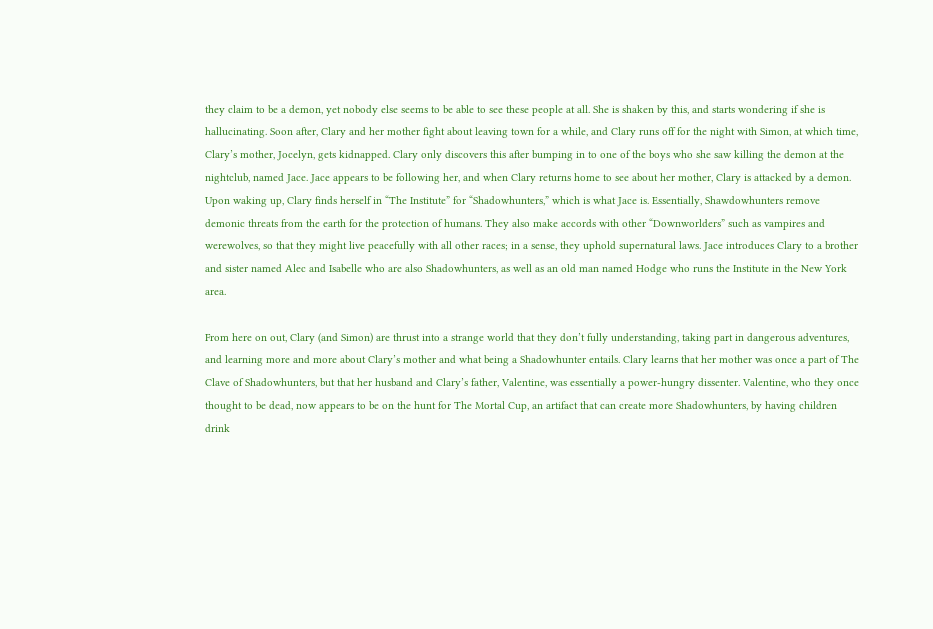they claim to be a demon, yet nobody else seems to be able to see these people at all. She is shaken by this, and starts wondering if she is hallucinating. Soon after, Clary and her mother fight about leaving town for a while, and Clary runs off for the night with Simon, at which time, Clary’s mother, Jocelyn, gets kidnapped. Clary only discovers this after bumping in to one of the boys who she saw killing the demon at the nightclub, named Jace. Jace appears to be following her, and when Clary returns home to see about her mother, Clary is attacked by a demon. Upon waking up, Clary finds herself in “The Institute” for “Shadowhunters,” which is what Jace is. Essentially, Shawdowhunters remove demonic threats from the earth for the protection of humans. They also make accords with other “Downworlders” such as vampires and werewolves, so that they might live peacefully with all other races; in a sense, they uphold supernatural laws. Jace introduces Clary to a brother and sister named Alec and Isabelle who are also Shadowhunters, as well as an old man named Hodge who runs the Institute in the New York area.

From here on out, Clary (and Simon) are thrust into a strange world that they don’t fully understanding, taking part in dangerous adventures, and learning more and more about Clary’s mother and what being a Shadowhunter entails. Clary learns that her mother was once a part of The Clave of Shadowhunters, but that her husband and Clary’s father, Valentine, was essentially a power-hungry dissenter. Valentine, who they once thought to be dead, now appears to be on the hunt for The Mortal Cup, an artifact that can create more Shadowhunters, by having children drink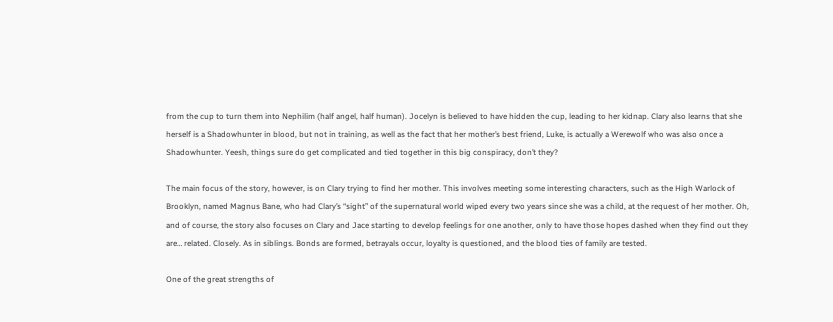from the cup to turn them into Nephilim (half angel, half human). Jocelyn is believed to have hidden the cup, leading to her kidnap. Clary also learns that she herself is a Shadowhunter in blood, but not in training, as well as the fact that her mother’s best friend, Luke, is actually a Werewolf who was also once a Shadowhunter. Yeesh, things sure do get complicated and tied together in this big conspiracy, don’t they?

The main focus of the story, however, is on Clary trying to find her mother. This involves meeting some interesting characters, such as the High Warlock of Brooklyn, named Magnus Bane, who had Clary’s “sight” of the supernatural world wiped every two years since she was a child, at the request of her mother. Oh, and of course, the story also focuses on Clary and Jace starting to develop feelings for one another, only to have those hopes dashed when they find out they are… related. Closely. As in siblings. Bonds are formed, betrayals occur, loyalty is questioned, and the blood ties of family are tested.

One of the great strengths of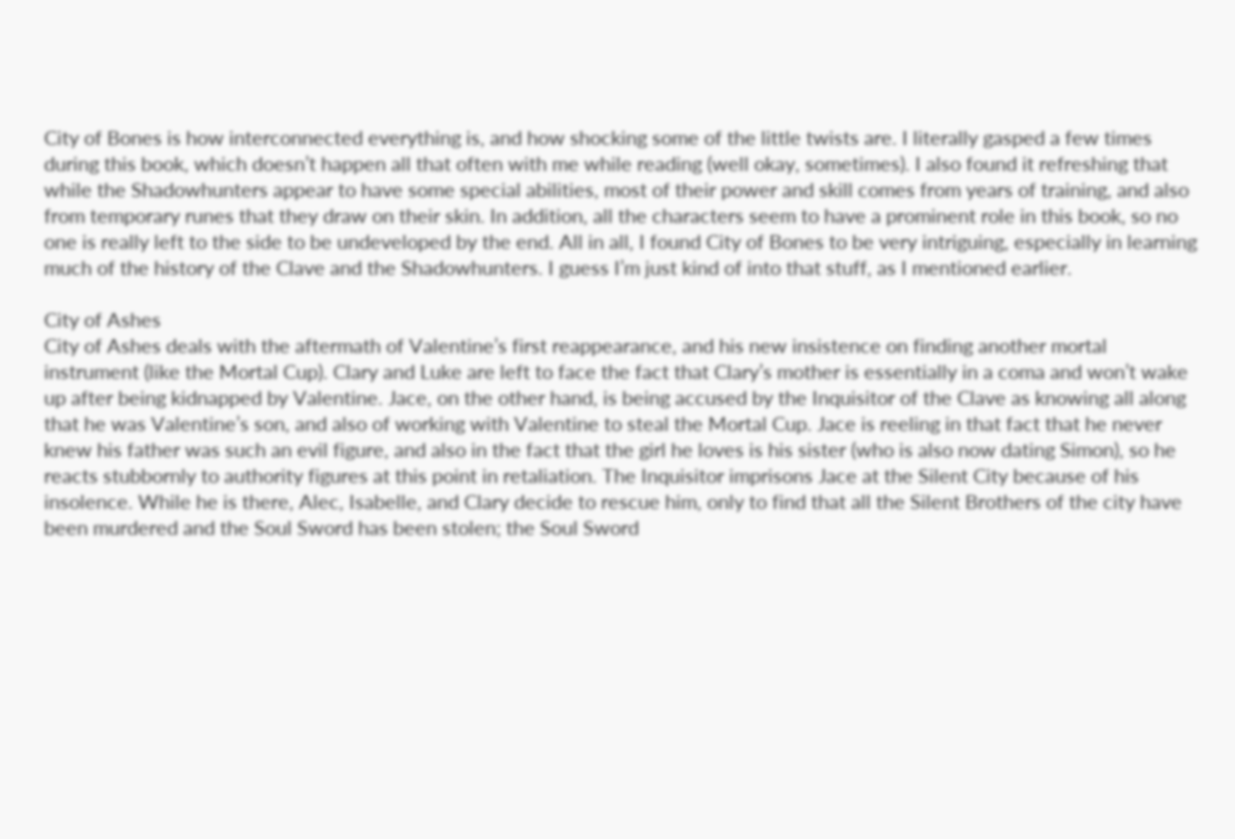City of Bones is how interconnected everything is, and how shocking some of the little twists are. I literally gasped a few times during this book, which doesn’t happen all that often with me while reading (well okay, sometimes). I also found it refreshing that while the Shadowhunters appear to have some special abilities, most of their power and skill comes from years of training, and also from temporary runes that they draw on their skin. In addition, all the characters seem to have a prominent role in this book, so no one is really left to the side to be undeveloped by the end. All in all, I found City of Bones to be very intriguing, especially in learning much of the history of the Clave and the Shadowhunters. I guess I’m just kind of into that stuff, as I mentioned earlier.

City of Ashes
City of Ashes deals with the aftermath of Valentine’s first reappearance, and his new insistence on finding another mortal instrument (like the Mortal Cup). Clary and Luke are left to face the fact that Clary’s mother is essentially in a coma and won’t wake up after being kidnapped by Valentine. Jace, on the other hand, is being accused by the Inquisitor of the Clave as knowing all along that he was Valentine’s son, and also of working with Valentine to steal the Mortal Cup. Jace is reeling in that fact that he never knew his father was such an evil figure, and also in the fact that the girl he loves is his sister (who is also now dating Simon), so he reacts stubbornly to authority figures at this point in retaliation. The Inquisitor imprisons Jace at the Silent City because of his insolence. While he is there, Alec, Isabelle, and Clary decide to rescue him, only to find that all the Silent Brothers of the city have been murdered and the Soul Sword has been stolen; the Soul Sword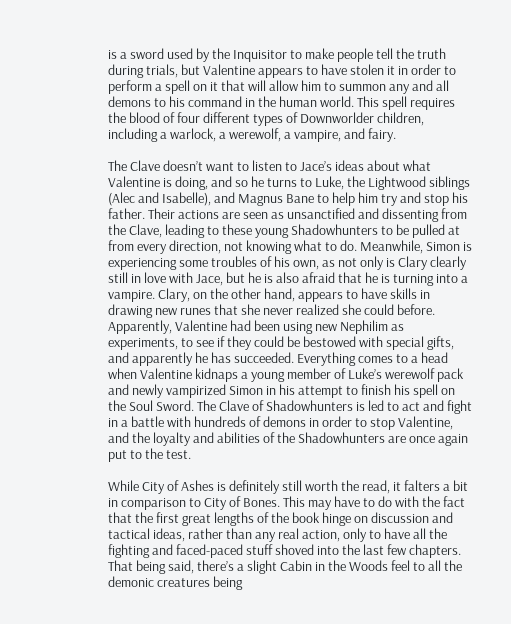is a sword used by the Inquisitor to make people tell the truth during trials, but Valentine appears to have stolen it in order to perform a spell on it that will allow him to summon any and all demons to his command in the human world. This spell requires the blood of four different types of Downworlder children, including a warlock, a werewolf, a vampire, and fairy.

The Clave doesn’t want to listen to Jace’s ideas about what Valentine is doing, and so he turns to Luke, the Lightwood siblings (Alec and Isabelle), and Magnus Bane to help him try and stop his father. Their actions are seen as unsanctified and dissenting from the Clave, leading to these young Shadowhunters to be pulled at from every direction, not knowing what to do. Meanwhile, Simon is experiencing some troubles of his own, as not only is Clary clearly still in love with Jace, but he is also afraid that he is turning into a vampire. Clary, on the other hand, appears to have skills in drawing new runes that she never realized she could before. Apparently, Valentine had been using new Nephilim as experiments, to see if they could be bestowed with special gifts, and apparently he has succeeded. Everything comes to a head when Valentine kidnaps a young member of Luke’s werewolf pack and newly vampirized Simon in his attempt to finish his spell on the Soul Sword. The Clave of Shadowhunters is led to act and fight in a battle with hundreds of demons in order to stop Valentine, and the loyalty and abilities of the Shadowhunters are once again put to the test.

While City of Ashes is definitely still worth the read, it falters a bit in comparison to City of Bones. This may have to do with the fact that the first great lengths of the book hinge on discussion and tactical ideas, rather than any real action, only to have all the fighting and faced-paced stuff shoved into the last few chapters. That being said, there’s a slight Cabin in the Woods feel to all the demonic creatures being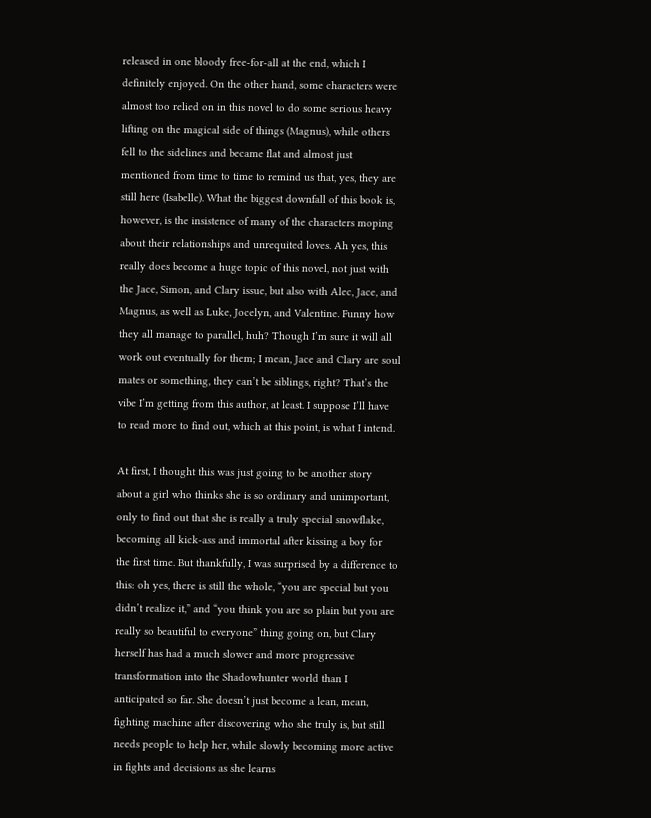released in one bloody free-for-all at the end, which I definitely enjoyed. On the other hand, some characters were almost too relied on in this novel to do some serious heavy lifting on the magical side of things (Magnus), while others fell to the sidelines and became flat and almost just mentioned from time to time to remind us that, yes, they are still here (Isabelle). What the biggest downfall of this book is, however, is the insistence of many of the characters moping about their relationships and unrequited loves. Ah yes, this really does become a huge topic of this novel, not just with the Jace, Simon, and Clary issue, but also with Alec, Jace, and Magnus, as well as Luke, Jocelyn, and Valentine. Funny how they all manage to parallel, huh? Though I’m sure it will all work out eventually for them; I mean, Jace and Clary are soul mates or something, they can’t be siblings, right? That’s the vibe I’m getting from this author, at least. I suppose I’ll have to read more to find out, which at this point, is what I intend.

At first, I thought this was just going to be another story about a girl who thinks she is so ordinary and unimportant, only to find out that she is really a truly special snowflake, becoming all kick-ass and immortal after kissing a boy for the first time. But thankfully, I was surprised by a difference to this: oh yes, there is still the whole, “you are special but you didn’t realize it,” and “you think you are so plain but you are really so beautiful to everyone” thing going on, but Clary herself has had a much slower and more progressive transformation into the Shadowhunter world than I anticipated so far. She doesn’t just become a lean, mean, fighting machine after discovering who she truly is, but still needs people to help her, while slowly becoming more active in fights and decisions as she learns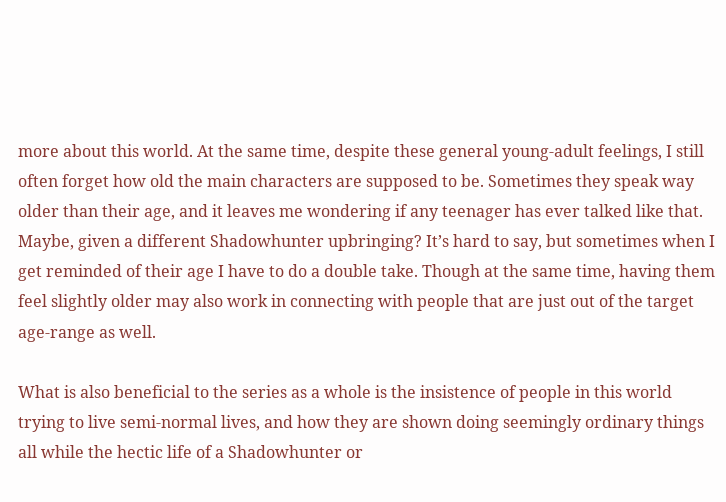more about this world. At the same time, despite these general young-adult feelings, I still often forget how old the main characters are supposed to be. Sometimes they speak way older than their age, and it leaves me wondering if any teenager has ever talked like that. Maybe, given a different Shadowhunter upbringing? It’s hard to say, but sometimes when I get reminded of their age I have to do a double take. Though at the same time, having them feel slightly older may also work in connecting with people that are just out of the target age-range as well.

What is also beneficial to the series as a whole is the insistence of people in this world trying to live semi-normal lives, and how they are shown doing seemingly ordinary things all while the hectic life of a Shadowhunter or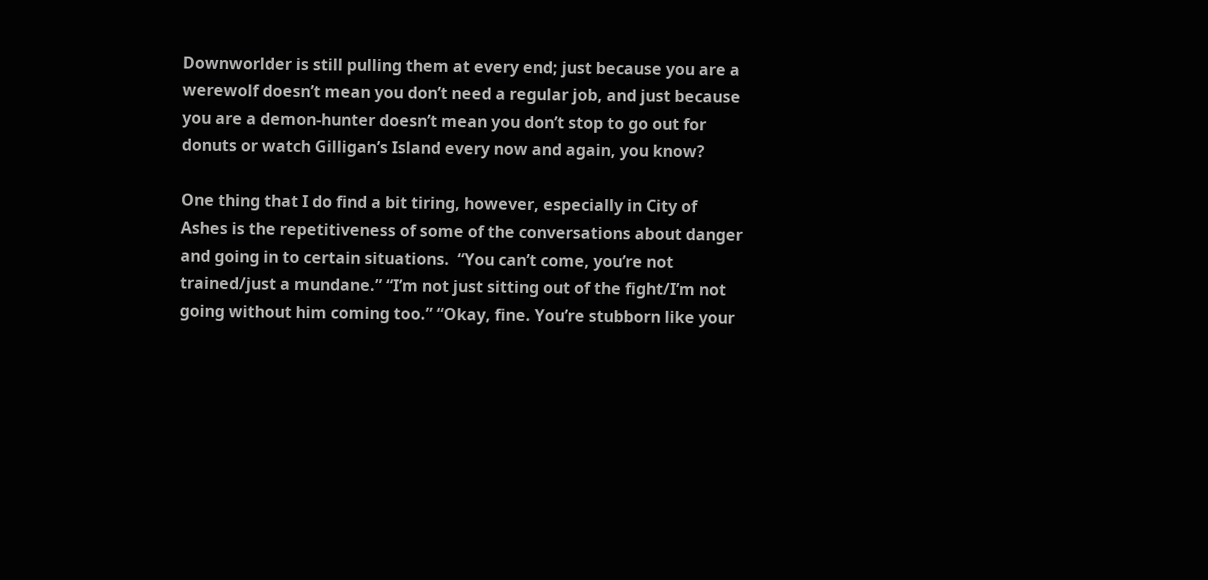Downworlder is still pulling them at every end; just because you are a werewolf doesn’t mean you don’t need a regular job, and just because you are a demon-hunter doesn’t mean you don’t stop to go out for donuts or watch Gilligan’s Island every now and again, you know?

One thing that I do find a bit tiring, however, especially in City of Ashes is the repetitiveness of some of the conversations about danger and going in to certain situations.  “You can’t come, you’re not trained/just a mundane.” “I’m not just sitting out of the fight/I’m not going without him coming too.” “Okay, fine. You’re stubborn like your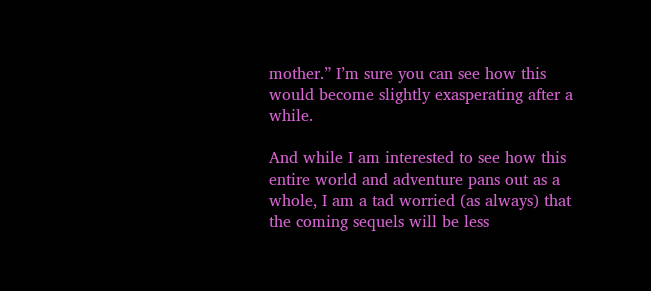mother.” I’m sure you can see how this would become slightly exasperating after a while.

And while I am interested to see how this entire world and adventure pans out as a whole, I am a tad worried (as always) that the coming sequels will be less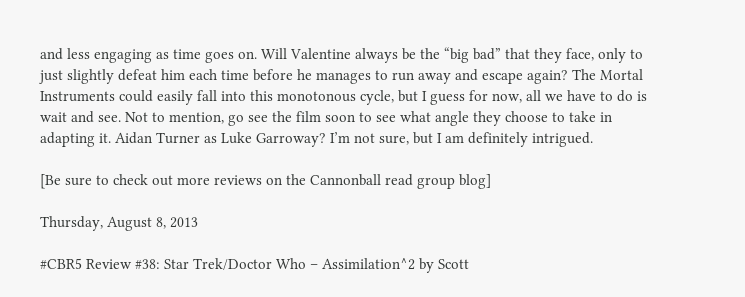and less engaging as time goes on. Will Valentine always be the “big bad” that they face, only to just slightly defeat him each time before he manages to run away and escape again? The Mortal Instruments could easily fall into this monotonous cycle, but I guess for now, all we have to do is wait and see. Not to mention, go see the film soon to see what angle they choose to take in adapting it. Aidan Turner as Luke Garroway? I’m not sure, but I am definitely intrigued.

[Be sure to check out more reviews on the Cannonball read group blog]

Thursday, August 8, 2013

#CBR5 Review #38: Star Trek/Doctor Who – Assimilation^2 by Scott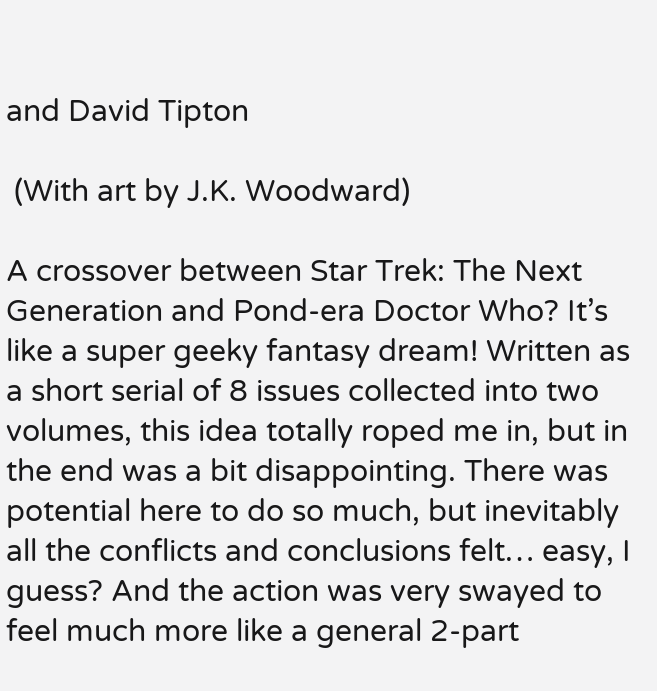and David Tipton

 (With art by J.K. Woodward)

A crossover between Star Trek: The Next Generation and Pond-era Doctor Who? It’s like a super geeky fantasy dream! Written as a short serial of 8 issues collected into two volumes, this idea totally roped me in, but in the end was a bit disappointing. There was potential here to do so much, but inevitably all the conflicts and conclusions felt… easy, I guess? And the action was very swayed to feel much more like a general 2-part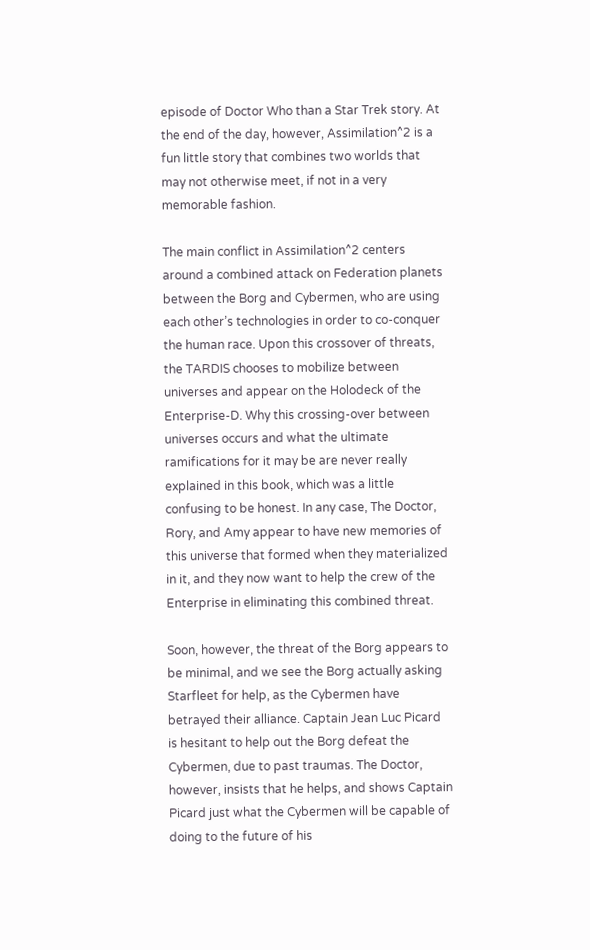episode of Doctor Who than a Star Trek story. At the end of the day, however, Assimilation^2 is a fun little story that combines two worlds that may not otherwise meet, if not in a very memorable fashion.

The main conflict in Assimilation^2 centers around a combined attack on Federation planets between the Borg and Cybermen, who are using each other’s technologies in order to co-conquer the human race. Upon this crossover of threats, the TARDIS chooses to mobilize between universes and appear on the Holodeck of the Enterprise-D. Why this crossing-over between universes occurs and what the ultimate ramifications for it may be are never really explained in this book, which was a little confusing to be honest. In any case, The Doctor, Rory, and Amy appear to have new memories of this universe that formed when they materialized in it, and they now want to help the crew of the Enterprise in eliminating this combined threat.

Soon, however, the threat of the Borg appears to be minimal, and we see the Borg actually asking Starfleet for help, as the Cybermen have betrayed their alliance. Captain Jean Luc Picard is hesitant to help out the Borg defeat the Cybermen, due to past traumas. The Doctor, however, insists that he helps, and shows Captain Picard just what the Cybermen will be capable of doing to the future of his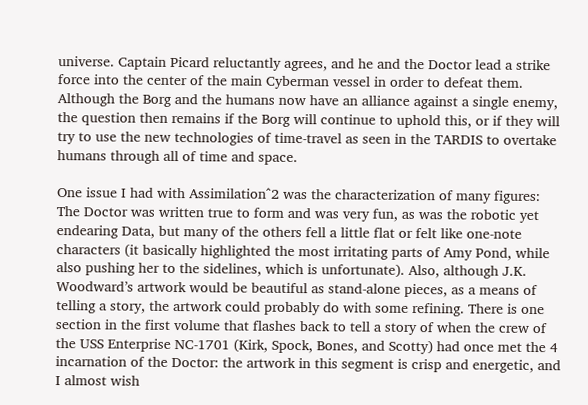universe. Captain Picard reluctantly agrees, and he and the Doctor lead a strike force into the center of the main Cyberman vessel in order to defeat them. Although the Borg and the humans now have an alliance against a single enemy, the question then remains if the Borg will continue to uphold this, or if they will try to use the new technologies of time-travel as seen in the TARDIS to overtake humans through all of time and space.

One issue I had with Assimilation^2 was the characterization of many figures: The Doctor was written true to form and was very fun, as was the robotic yet endearing Data, but many of the others fell a little flat or felt like one-note characters (it basically highlighted the most irritating parts of Amy Pond, while also pushing her to the sidelines, which is unfortunate). Also, although J.K. Woodward’s artwork would be beautiful as stand-alone pieces, as a means of telling a story, the artwork could probably do with some refining. There is one section in the first volume that flashes back to tell a story of when the crew of the USS Enterprise NC-1701 (Kirk, Spock, Bones, and Scotty) had once met the 4 incarnation of the Doctor: the artwork in this segment is crisp and energetic, and I almost wish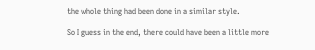the whole thing had been done in a similar style.

So I guess in the end, there could have been a little more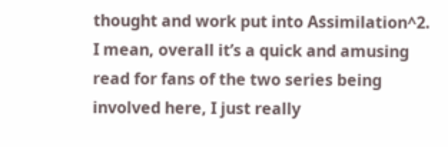thought and work put into Assimilation^2. I mean, overall it’s a quick and amusing read for fans of the two series being involved here, I just really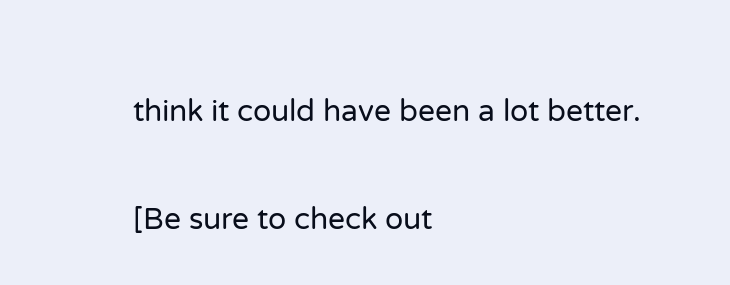think it could have been a lot better.

[Be sure to check out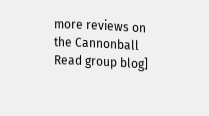more reviews on the Cannonball Read group blog]